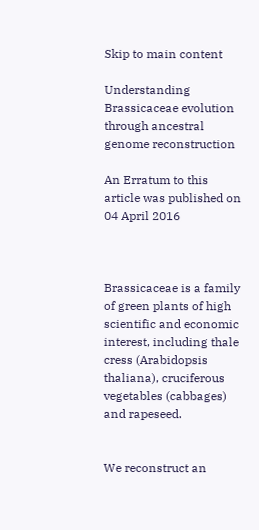Skip to main content

Understanding Brassicaceae evolution through ancestral genome reconstruction

An Erratum to this article was published on 04 April 2016



Brassicaceae is a family of green plants of high scientific and economic interest, including thale cress (Arabidopsis thaliana), cruciferous vegetables (cabbages) and rapeseed.


We reconstruct an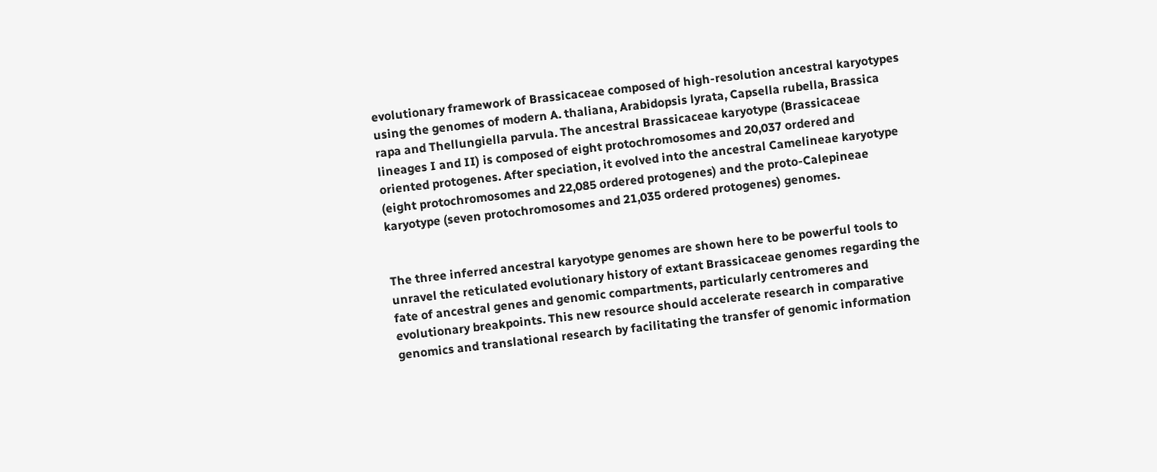evolutionary framework of Brassicaceae composed of high-resolution ancestral karyotypes using the genomes of modern A. thaliana, Arabidopsis lyrata, Capsella rubella, Brassica rapa and Thellungiella parvula. The ancestral Brassicaceae karyotype (Brassicaceae lineages I and II) is composed of eight protochromosomes and 20,037 ordered and oriented protogenes. After speciation, it evolved into the ancestral Camelineae karyotype (eight protochromosomes and 22,085 ordered protogenes) and the proto-Calepineae karyotype (seven protochromosomes and 21,035 ordered protogenes) genomes.


The three inferred ancestral karyotype genomes are shown here to be powerful tools to unravel the reticulated evolutionary history of extant Brassicaceae genomes regarding the fate of ancestral genes and genomic compartments, particularly centromeres and evolutionary breakpoints. This new resource should accelerate research in comparative genomics and translational research by facilitating the transfer of genomic information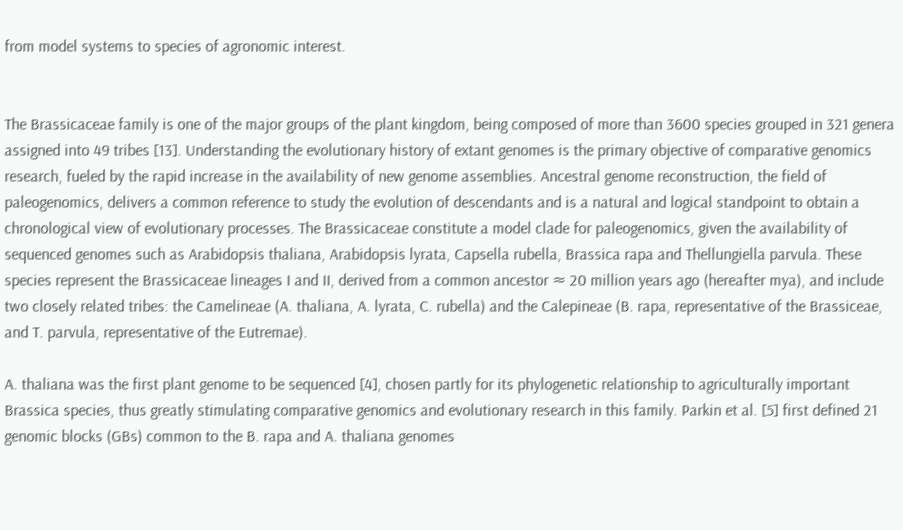from model systems to species of agronomic interest.


The Brassicaceae family is one of the major groups of the plant kingdom, being composed of more than 3600 species grouped in 321 genera assigned into 49 tribes [13]. Understanding the evolutionary history of extant genomes is the primary objective of comparative genomics research, fueled by the rapid increase in the availability of new genome assemblies. Ancestral genome reconstruction, the field of paleogenomics, delivers a common reference to study the evolution of descendants and is a natural and logical standpoint to obtain a chronological view of evolutionary processes. The Brassicaceae constitute a model clade for paleogenomics, given the availability of sequenced genomes such as Arabidopsis thaliana, Arabidopsis lyrata, Capsella rubella, Brassica rapa and Thellungiella parvula. These species represent the Brassicaceae lineages I and II, derived from a common ancestor ≈ 20 million years ago (hereafter mya), and include two closely related tribes: the Camelineae (A. thaliana, A. lyrata, C. rubella) and the Calepineae (B. rapa, representative of the Brassiceae, and T. parvula, representative of the Eutremae).

A. thaliana was the first plant genome to be sequenced [4], chosen partly for its phylogenetic relationship to agriculturally important Brassica species, thus greatly stimulating comparative genomics and evolutionary research in this family. Parkin et al. [5] first defined 21 genomic blocks (GBs) common to the B. rapa and A. thaliana genomes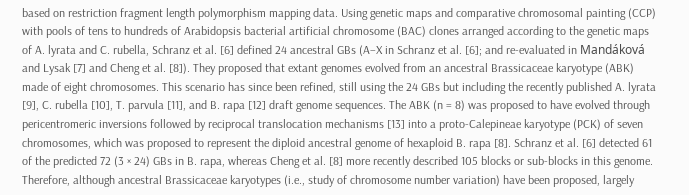based on restriction fragment length polymorphism mapping data. Using genetic maps and comparative chromosomal painting (CCP) with pools of tens to hundreds of Arabidopsis bacterial artificial chromosome (BAC) clones arranged according to the genetic maps of A. lyrata and C. rubella, Schranz et al. [6] defined 24 ancestral GBs (A–X in Schranz et al. [6]; and re-evaluated in Mandáková and Lysak [7] and Cheng et al. [8]). They proposed that extant genomes evolved from an ancestral Brassicaceae karyotype (ABK) made of eight chromosomes. This scenario has since been refined, still using the 24 GBs but including the recently published A. lyrata [9], C. rubella [10], T. parvula [11], and B. rapa [12] draft genome sequences. The ABK (n = 8) was proposed to have evolved through pericentromeric inversions followed by reciprocal translocation mechanisms [13] into a proto-Calepineae karyotype (PCK) of seven chromosomes, which was proposed to represent the diploid ancestral genome of hexaploid B. rapa [8]. Schranz et al. [6] detected 61 of the predicted 72 (3 × 24) GBs in B. rapa, whereas Cheng et al. [8] more recently described 105 blocks or sub-blocks in this genome. Therefore, although ancestral Brassicaceae karyotypes (i.e., study of chromosome number variation) have been proposed, largely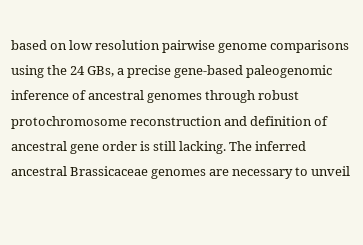based on low resolution pairwise genome comparisons using the 24 GBs, a precise gene-based paleogenomic inference of ancestral genomes through robust protochromosome reconstruction and definition of ancestral gene order is still lacking. The inferred ancestral Brassicaceae genomes are necessary to unveil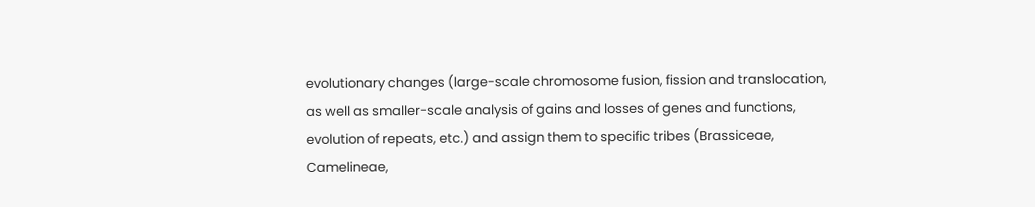evolutionary changes (large-scale chromosome fusion, fission and translocation, as well as smaller-scale analysis of gains and losses of genes and functions, evolution of repeats, etc.) and assign them to specific tribes (Brassiceae, Camelineae,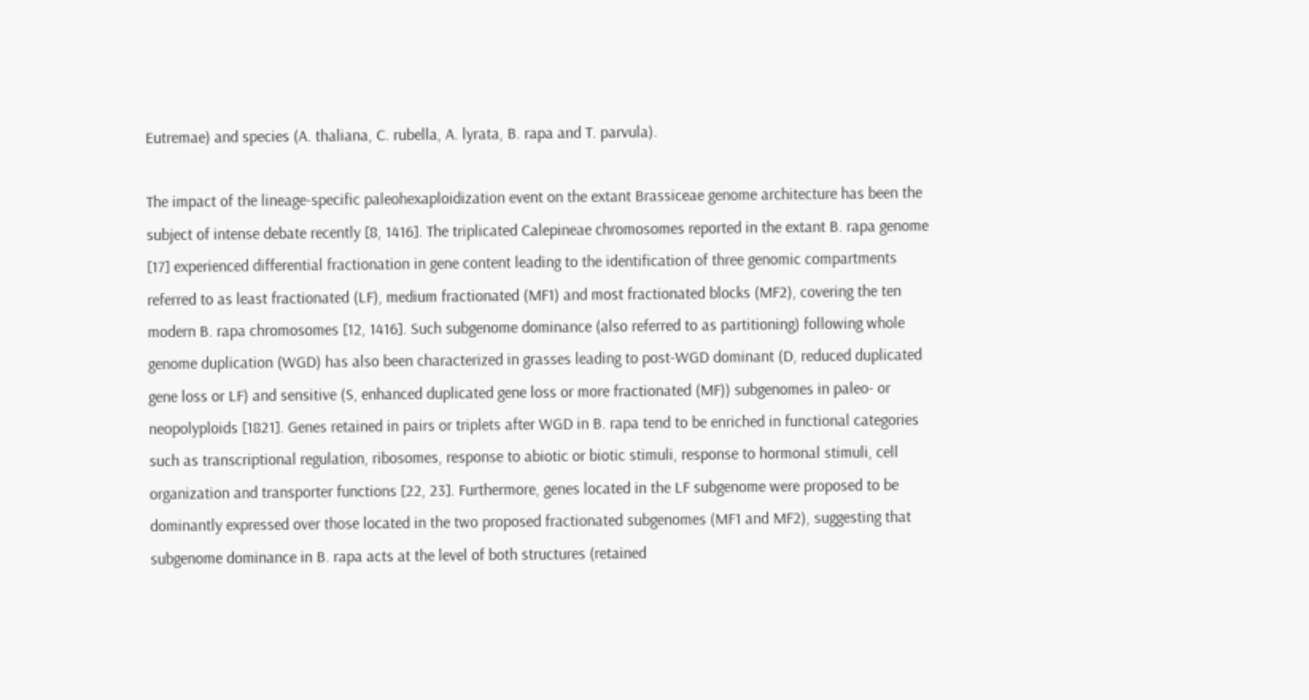Eutremae) and species (A. thaliana, C. rubella, A. lyrata, B. rapa and T. parvula).

The impact of the lineage-specific paleohexaploidization event on the extant Brassiceae genome architecture has been the subject of intense debate recently [8, 1416]. The triplicated Calepineae chromosomes reported in the extant B. rapa genome [17] experienced differential fractionation in gene content leading to the identification of three genomic compartments referred to as least fractionated (LF), medium fractionated (MF1) and most fractionated blocks (MF2), covering the ten modern B. rapa chromosomes [12, 1416]. Such subgenome dominance (also referred to as partitioning) following whole genome duplication (WGD) has also been characterized in grasses leading to post-WGD dominant (D, reduced duplicated gene loss or LF) and sensitive (S, enhanced duplicated gene loss or more fractionated (MF)) subgenomes in paleo- or neopolyploids [1821]. Genes retained in pairs or triplets after WGD in B. rapa tend to be enriched in functional categories such as transcriptional regulation, ribosomes, response to abiotic or biotic stimuli, response to hormonal stimuli, cell organization and transporter functions [22, 23]. Furthermore, genes located in the LF subgenome were proposed to be dominantly expressed over those located in the two proposed fractionated subgenomes (MF1 and MF2), suggesting that subgenome dominance in B. rapa acts at the level of both structures (retained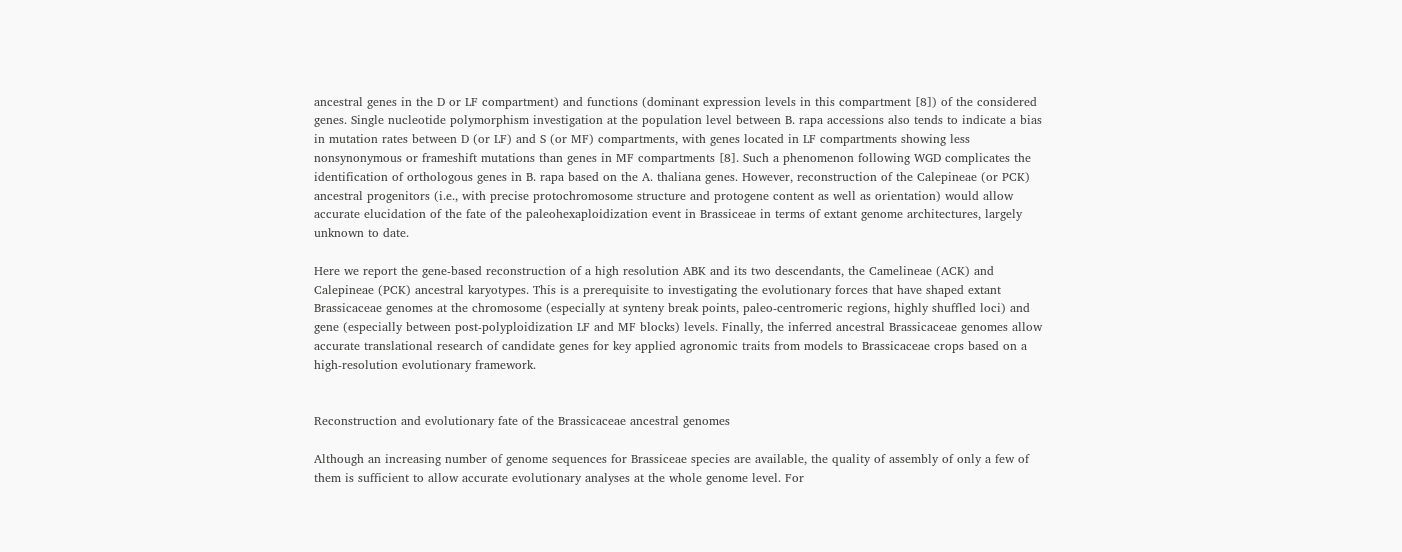ancestral genes in the D or LF compartment) and functions (dominant expression levels in this compartment [8]) of the considered genes. Single nucleotide polymorphism investigation at the population level between B. rapa accessions also tends to indicate a bias in mutation rates between D (or LF) and S (or MF) compartments, with genes located in LF compartments showing less nonsynonymous or frameshift mutations than genes in MF compartments [8]. Such a phenomenon following WGD complicates the identification of orthologous genes in B. rapa based on the A. thaliana genes. However, reconstruction of the Calepineae (or PCK) ancestral progenitors (i.e., with precise protochromosome structure and protogene content as well as orientation) would allow accurate elucidation of the fate of the paleohexaploidization event in Brassiceae in terms of extant genome architectures, largely unknown to date.

Here we report the gene-based reconstruction of a high resolution ABK and its two descendants, the Camelineae (ACK) and Calepineae (PCK) ancestral karyotypes. This is a prerequisite to investigating the evolutionary forces that have shaped extant Brassicaceae genomes at the chromosome (especially at synteny break points, paleo-centromeric regions, highly shuffled loci) and gene (especially between post-polyploidization LF and MF blocks) levels. Finally, the inferred ancestral Brassicaceae genomes allow accurate translational research of candidate genes for key applied agronomic traits from models to Brassicaceae crops based on a high-resolution evolutionary framework.


Reconstruction and evolutionary fate of the Brassicaceae ancestral genomes

Although an increasing number of genome sequences for Brassiceae species are available, the quality of assembly of only a few of them is sufficient to allow accurate evolutionary analyses at the whole genome level. For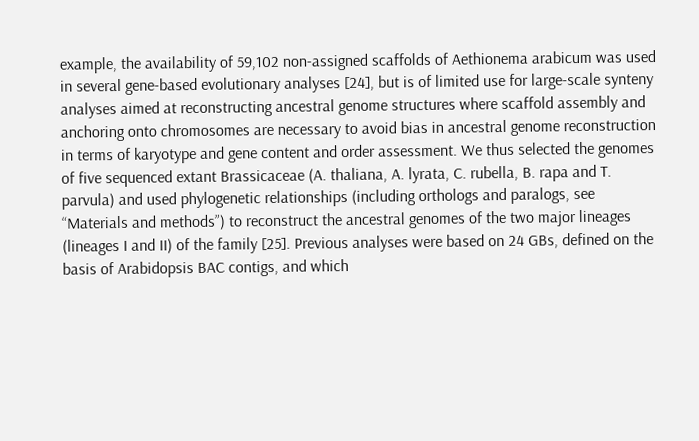example, the availability of 59,102 non-assigned scaffolds of Aethionema arabicum was used in several gene-based evolutionary analyses [24], but is of limited use for large-scale synteny analyses aimed at reconstructing ancestral genome structures where scaffold assembly and anchoring onto chromosomes are necessary to avoid bias in ancestral genome reconstruction in terms of karyotype and gene content and order assessment. We thus selected the genomes of five sequenced extant Brassicaceae (A. thaliana, A. lyrata, C. rubella, B. rapa and T. parvula) and used phylogenetic relationships (including orthologs and paralogs, see “Materials and methods”) to reconstruct the ancestral genomes of the two major lineages (lineages I and II) of the family [25]. Previous analyses were based on 24 GBs, defined on the basis of Arabidopsis BAC contigs, and which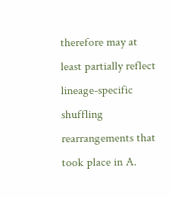therefore may at least partially reflect lineage-specific shuffling rearrangements that took place in A.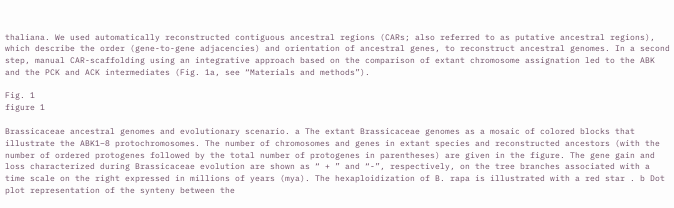thaliana. We used automatically reconstructed contiguous ancestral regions (CARs; also referred to as putative ancestral regions), which describe the order (gene-to-gene adjacencies) and orientation of ancestral genes, to reconstruct ancestral genomes. In a second step, manual CAR-scaffolding using an integrative approach based on the comparison of extant chromosome assignation led to the ABK and the PCK and ACK intermediates (Fig. 1a, see “Materials and methods”).

Fig. 1
figure 1

Brassicaceae ancestral genomes and evolutionary scenario. a The extant Brassicaceae genomes as a mosaic of colored blocks that illustrate the ABK1–8 protochromosomes. The number of chromosomes and genes in extant species and reconstructed ancestors (with the number of ordered protogenes followed by the total number of protogenes in parentheses) are given in the figure. The gene gain and loss characterized during Brassicaceae evolution are shown as “ + ” and “-”, respectively, on the tree branches associated with a time scale on the right expressed in millions of years (mya). The hexaploidization of B. rapa is illustrated with a red star . b Dot plot representation of the synteny between the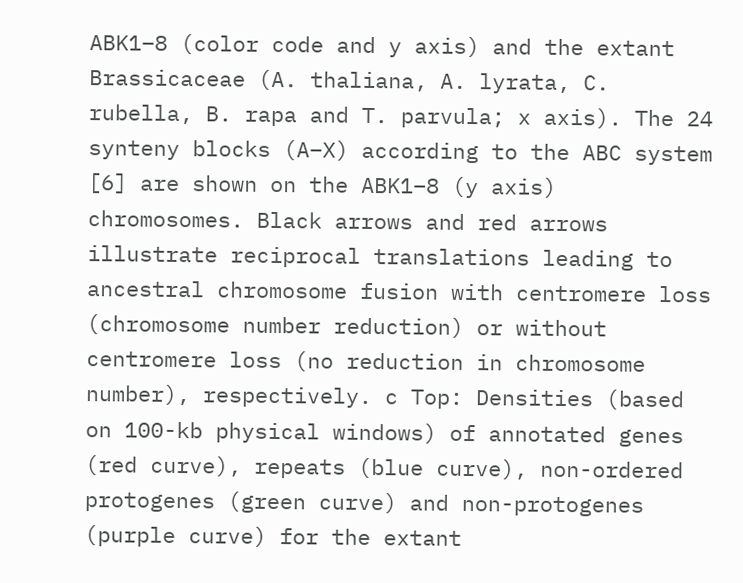ABK1–8 (color code and y axis) and the extant Brassicaceae (A. thaliana, A. lyrata, C. rubella, B. rapa and T. parvula; x axis). The 24 synteny blocks (A–X) according to the ABC system [6] are shown on the ABK1–8 (y axis) chromosomes. Black arrows and red arrows illustrate reciprocal translations leading to ancestral chromosome fusion with centromere loss (chromosome number reduction) or without centromere loss (no reduction in chromosome number), respectively. c Top: Densities (based on 100-kb physical windows) of annotated genes (red curve), repeats (blue curve), non-ordered protogenes (green curve) and non-protogenes (purple curve) for the extant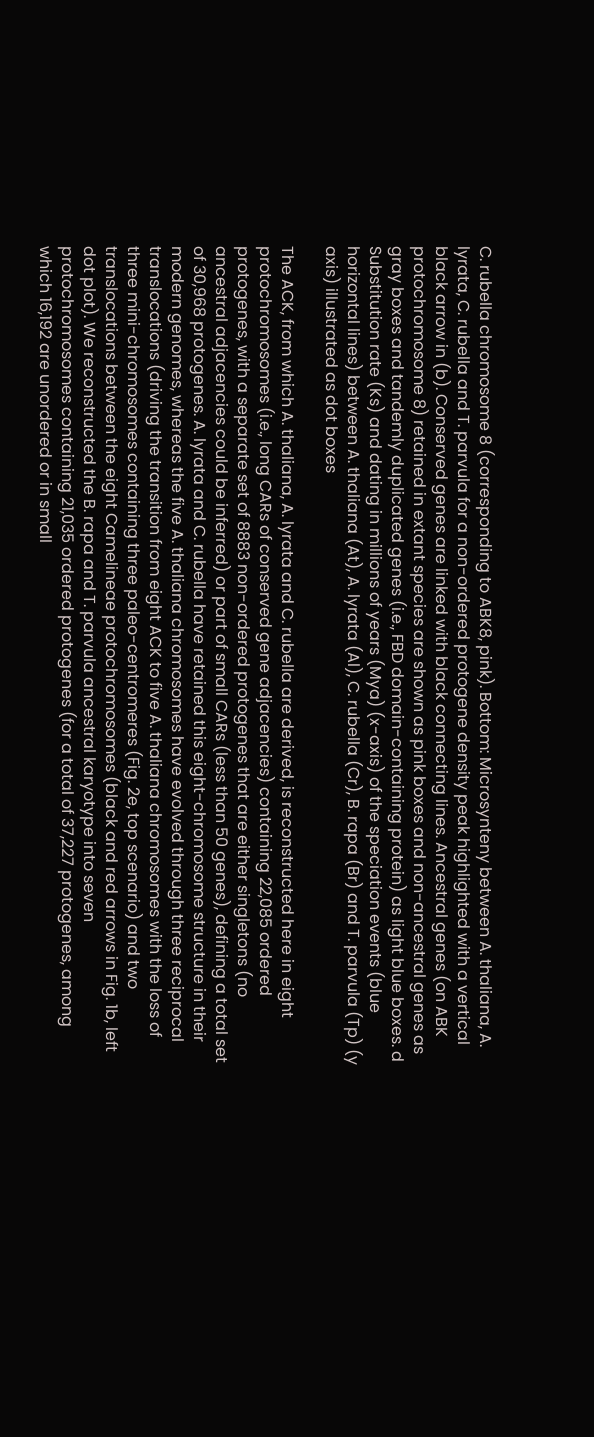C. rubella chromosome 8 (corresponding to ABK8, pink). Bottom: Microsynteny between A. thaliana, A. lyrata, C. rubella and T. parvula for a non-ordered protogene density peak highlighted with a vertical black arrow in (b). Conserved genes are linked with black connecting lines. Ancestral genes (on ABK protochromosome 8) retained in extant species are shown as pink boxes and non-ancestral genes as gray boxes and tandemly duplicated genes (i.e., FBD domain-containing protein) as light blue boxes. d Substitution rate (Ks) and dating in millions of years (Mya) (x-axis) of the speciation events (blue horizontal lines) between A. thaliana (At), A. lyrata (Al), C. rubella (Cr), B. rapa (Br) and T. parvula (Tp) (y axis) illustrated as dot boxes

The ACK, from which A. thaliana, A. lyrata and C. rubella are derived, is reconstructed here in eight protochromosomes (i.e., long CARs of conserved gene adjacencies) containing 22,085 ordered protogenes, with a separate set of 8883 non-ordered protogenes that are either singletons (no ancestral adjacencies could be inferred) or part of small CARs (less than 50 genes), defining a total set of 30,968 protogenes. A. lyrata and C. rubella have retained this eight-chromosome structure in their modern genomes, whereas the five A. thaliana chromosomes have evolved through three reciprocal translocations (driving the transition from eight ACK to five A. thaliana chromosomes with the loss of three mini-chromosomes containing three paleo-centromeres (Fig. 2e, top scenario) and two translocations between the eight Camelineae protochromosomes (black and red arrows in Fig. 1b, left dot plot). We reconstructed the B. rapa and T. parvula ancestral karyotype into seven protochromosomes containing 21,035 ordered protogenes (for a total of 37,227 protogenes, among which 16,192 are unordered or in small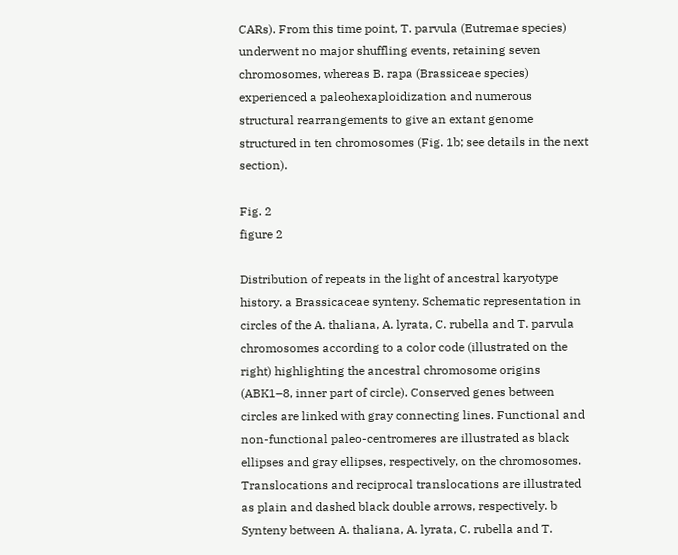CARs). From this time point, T. parvula (Eutremae species) underwent no major shuffling events, retaining seven chromosomes, whereas B. rapa (Brassiceae species) experienced a paleohexaploidization and numerous structural rearrangements to give an extant genome structured in ten chromosomes (Fig. 1b; see details in the next section).

Fig. 2
figure 2

Distribution of repeats in the light of ancestral karyotype history. a Brassicaceae synteny. Schematic representation in circles of the A. thaliana, A. lyrata, C. rubella and T. parvula chromosomes according to a color code (illustrated on the right) highlighting the ancestral chromosome origins (ABK1–8, inner part of circle). Conserved genes between circles are linked with gray connecting lines. Functional and non-functional paleo-centromeres are illustrated as black ellipses and gray ellipses, respectively, on the chromosomes. Translocations and reciprocal translocations are illustrated as plain and dashed black double arrows, respectively. b Synteny between A. thaliana, A. lyrata, C. rubella and T.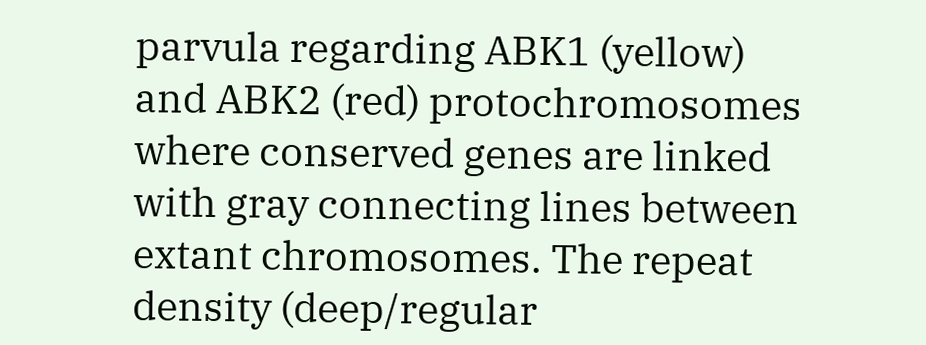parvula regarding ABK1 (yellow) and ABK2 (red) protochromosomes where conserved genes are linked with gray connecting lines between extant chromosomes. The repeat density (deep/regular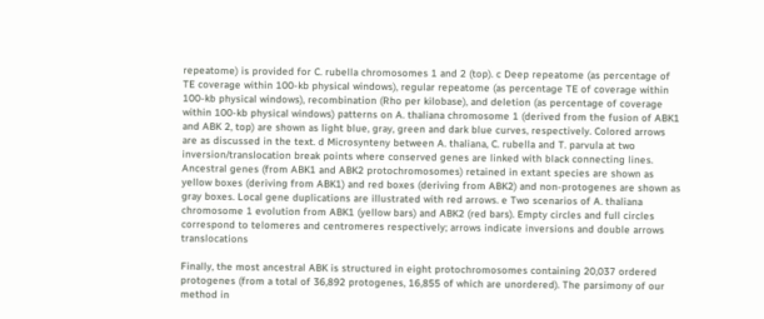repeatome) is provided for C. rubella chromosomes 1 and 2 (top). c Deep repeatome (as percentage of TE coverage within 100-kb physical windows), regular repeatome (as percentage TE of coverage within 100-kb physical windows), recombination (Rho per kilobase), and deletion (as percentage of coverage within 100-kb physical windows) patterns on A. thaliana chromosome 1 (derived from the fusion of ABK1 and ABK 2, top) are shown as light blue, gray, green and dark blue curves, respectively. Colored arrows are as discussed in the text. d Microsynteny between A. thaliana, C. rubella and T. parvula at two inversion/translocation break points where conserved genes are linked with black connecting lines. Ancestral genes (from ABK1 and ABK2 protochromosomes) retained in extant species are shown as yellow boxes (deriving from ABK1) and red boxes (deriving from ABK2) and non-protogenes are shown as gray boxes. Local gene duplications are illustrated with red arrows. e Two scenarios of A. thaliana chromosome 1 evolution from ABK1 (yellow bars) and ABK2 (red bars). Empty circles and full circles correspond to telomeres and centromeres respectively; arrows indicate inversions and double arrows translocations

Finally, the most ancestral ABK is structured in eight protochromosomes containing 20,037 ordered protogenes (from a total of 36,892 protogenes, 16,855 of which are unordered). The parsimony of our method in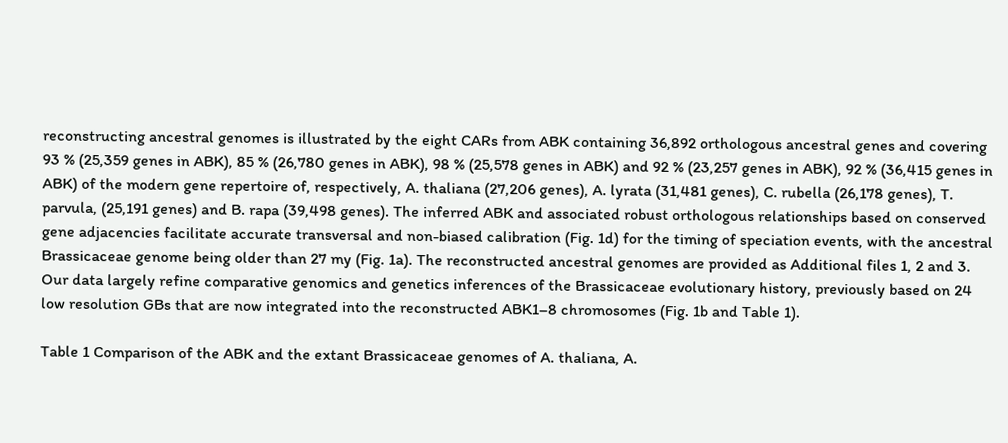reconstructing ancestral genomes is illustrated by the eight CARs from ABK containing 36,892 orthologous ancestral genes and covering 93 % (25,359 genes in ABK), 85 % (26,780 genes in ABK), 98 % (25,578 genes in ABK) and 92 % (23,257 genes in ABK), 92 % (36,415 genes in ABK) of the modern gene repertoire of, respectively, A. thaliana (27,206 genes), A. lyrata (31,481 genes), C. rubella (26,178 genes), T. parvula, (25,191 genes) and B. rapa (39,498 genes). The inferred ABK and associated robust orthologous relationships based on conserved gene adjacencies facilitate accurate transversal and non-biased calibration (Fig. 1d) for the timing of speciation events, with the ancestral Brassicaceae genome being older than 27 my (Fig. 1a). The reconstructed ancestral genomes are provided as Additional files 1, 2 and 3. Our data largely refine comparative genomics and genetics inferences of the Brassicaceae evolutionary history, previously based on 24 low resolution GBs that are now integrated into the reconstructed ABK1–8 chromosomes (Fig. 1b and Table 1).

Table 1 Comparison of the ABK and the extant Brassicaceae genomes of A. thaliana, A.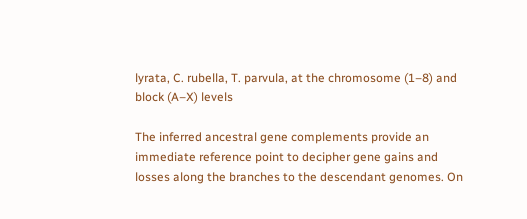lyrata, C. rubella, T. parvula, at the chromosome (1–8) and block (A–X) levels

The inferred ancestral gene complements provide an immediate reference point to decipher gene gains and losses along the branches to the descendant genomes. On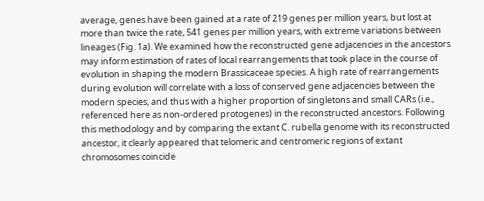average, genes have been gained at a rate of 219 genes per million years, but lost at more than twice the rate, 541 genes per million years, with extreme variations between lineages (Fig. 1a). We examined how the reconstructed gene adjacencies in the ancestors may inform estimation of rates of local rearrangements that took place in the course of evolution in shaping the modern Brassicaceae species. A high rate of rearrangements during evolution will correlate with a loss of conserved gene adjacencies between the modern species, and thus with a higher proportion of singletons and small CARs (i.e., referenced here as non-ordered protogenes) in the reconstructed ancestors. Following this methodology and by comparing the extant C. rubella genome with its reconstructed ancestor, it clearly appeared that telomeric and centromeric regions of extant chromosomes coincide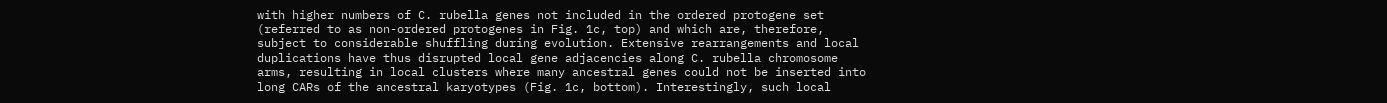with higher numbers of C. rubella genes not included in the ordered protogene set (referred to as non-ordered protogenes in Fig. 1c, top) and which are, therefore, subject to considerable shuffling during evolution. Extensive rearrangements and local duplications have thus disrupted local gene adjacencies along C. rubella chromosome arms, resulting in local clusters where many ancestral genes could not be inserted into long CARs of the ancestral karyotypes (Fig. 1c, bottom). Interestingly, such local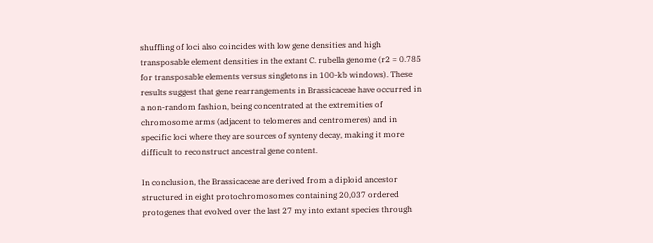shuffling of loci also coincides with low gene densities and high transposable element densities in the extant C. rubella genome (r2 = 0.785 for transposable elements versus singletons in 100-kb windows). These results suggest that gene rearrangements in Brassicaceae have occurred in a non-random fashion, being concentrated at the extremities of chromosome arms (adjacent to telomeres and centromeres) and in specific loci where they are sources of synteny decay, making it more difficult to reconstruct ancestral gene content.

In conclusion, the Brassicaceae are derived from a diploid ancestor structured in eight protochromosomes containing 20,037 ordered protogenes that evolved over the last 27 my into extant species through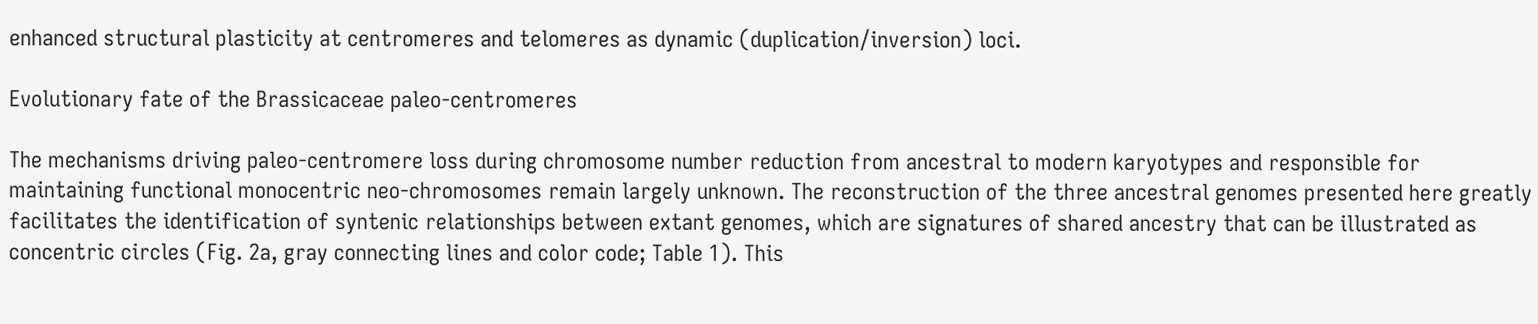enhanced structural plasticity at centromeres and telomeres as dynamic (duplication/inversion) loci.

Evolutionary fate of the Brassicaceae paleo-centromeres

The mechanisms driving paleo-centromere loss during chromosome number reduction from ancestral to modern karyotypes and responsible for maintaining functional monocentric neo-chromosomes remain largely unknown. The reconstruction of the three ancestral genomes presented here greatly facilitates the identification of syntenic relationships between extant genomes, which are signatures of shared ancestry that can be illustrated as concentric circles (Fig. 2a, gray connecting lines and color code; Table 1). This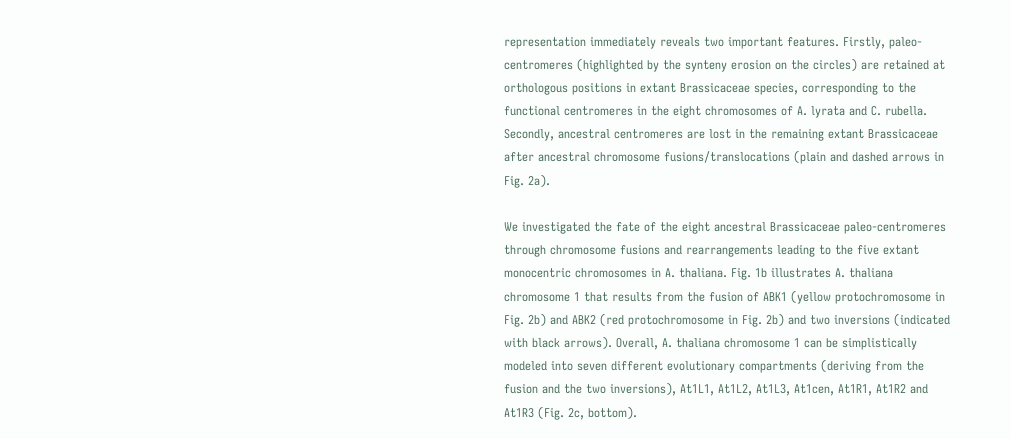representation immediately reveals two important features. Firstly, paleo-centromeres (highlighted by the synteny erosion on the circles) are retained at orthologous positions in extant Brassicaceae species, corresponding to the functional centromeres in the eight chromosomes of A. lyrata and C. rubella. Secondly, ancestral centromeres are lost in the remaining extant Brassicaceae after ancestral chromosome fusions/translocations (plain and dashed arrows in Fig. 2a).

We investigated the fate of the eight ancestral Brassicaceae paleo-centromeres through chromosome fusions and rearrangements leading to the five extant monocentric chromosomes in A. thaliana. Fig. 1b illustrates A. thaliana chromosome 1 that results from the fusion of ABK1 (yellow protochromosome in Fig. 2b) and ABK2 (red protochromosome in Fig. 2b) and two inversions (indicated with black arrows). Overall, A. thaliana chromosome 1 can be simplistically modeled into seven different evolutionary compartments (deriving from the fusion and the two inversions), At1L1, At1L2, At1L3, At1cen, At1R1, At1R2 and At1R3 (Fig. 2c, bottom).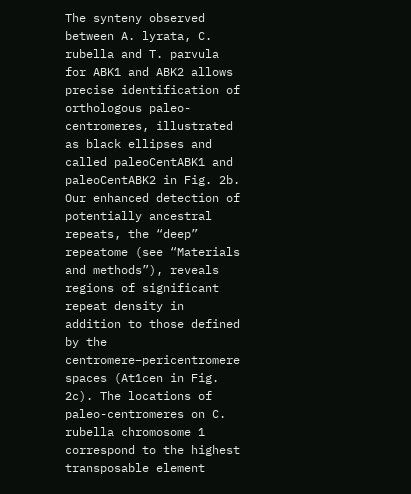The synteny observed between A. lyrata, C. rubella and T. parvula for ABK1 and ABK2 allows precise identification of orthologous paleo-centromeres, illustrated as black ellipses and called paleoCentABK1 and paleoCentABK2 in Fig. 2b. Our enhanced detection of potentially ancestral repeats, the “deep” repeatome (see “Materials and methods”), reveals regions of significant repeat density in addition to those defined by the centromere–pericentromere spaces (At1cen in Fig. 2c). The locations of paleo-centromeres on C. rubella chromosome 1 correspond to the highest transposable element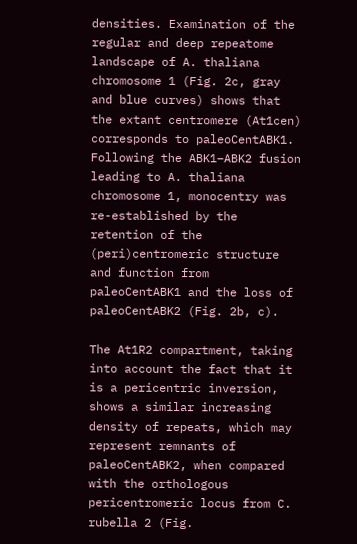densities. Examination of the regular and deep repeatome landscape of A. thaliana chromosome 1 (Fig. 2c, gray and blue curves) shows that the extant centromere (At1cen) corresponds to paleoCentABK1. Following the ABK1–ABK2 fusion leading to A. thaliana chromosome 1, monocentry was re-established by the retention of the (peri)centromeric structure and function from paleoCentABK1 and the loss of paleoCentABK2 (Fig. 2b, c).

The At1R2 compartment, taking into account the fact that it is a pericentric inversion, shows a similar increasing density of repeats, which may represent remnants of paleoCentABK2, when compared with the orthologous pericentromeric locus from C. rubella 2 (Fig.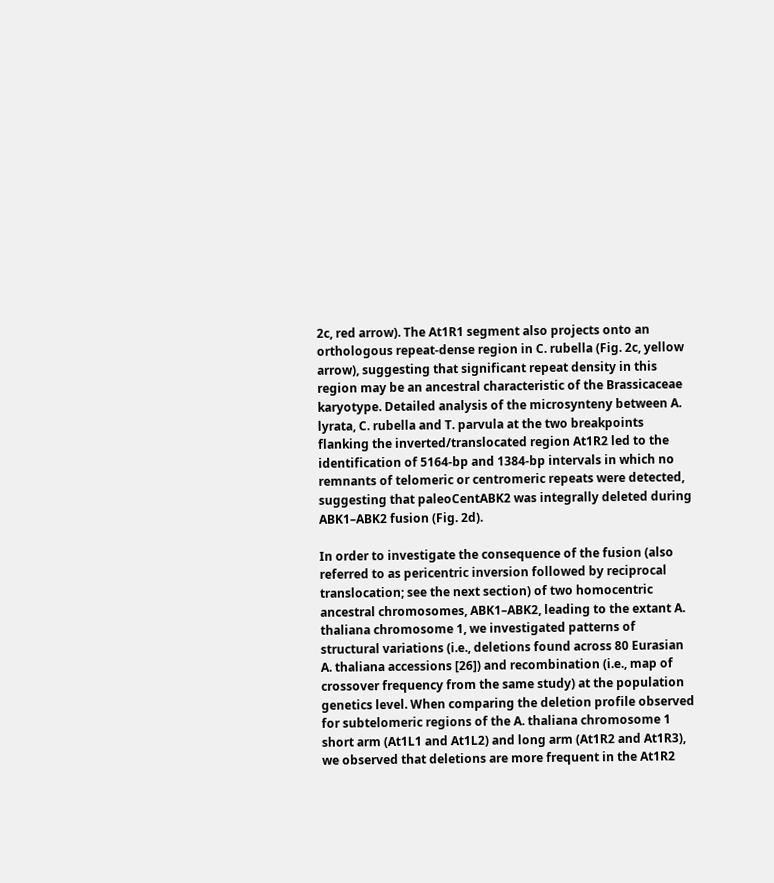2c, red arrow). The At1R1 segment also projects onto an orthologous repeat-dense region in C. rubella (Fig. 2c, yellow arrow), suggesting that significant repeat density in this region may be an ancestral characteristic of the Brassicaceae karyotype. Detailed analysis of the microsynteny between A. lyrata, C. rubella and T. parvula at the two breakpoints flanking the inverted/translocated region At1R2 led to the identification of 5164-bp and 1384-bp intervals in which no remnants of telomeric or centromeric repeats were detected, suggesting that paleoCentABK2 was integrally deleted during ABK1–ABK2 fusion (Fig. 2d).

In order to investigate the consequence of the fusion (also referred to as pericentric inversion followed by reciprocal translocation; see the next section) of two homocentric ancestral chromosomes, ABK1–ABK2, leading to the extant A. thaliana chromosome 1, we investigated patterns of structural variations (i.e., deletions found across 80 Eurasian A. thaliana accessions [26]) and recombination (i.e., map of crossover frequency from the same study) at the population genetics level. When comparing the deletion profile observed for subtelomeric regions of the A. thaliana chromosome 1 short arm (At1L1 and At1L2) and long arm (At1R2 and At1R3), we observed that deletions are more frequent in the At1R2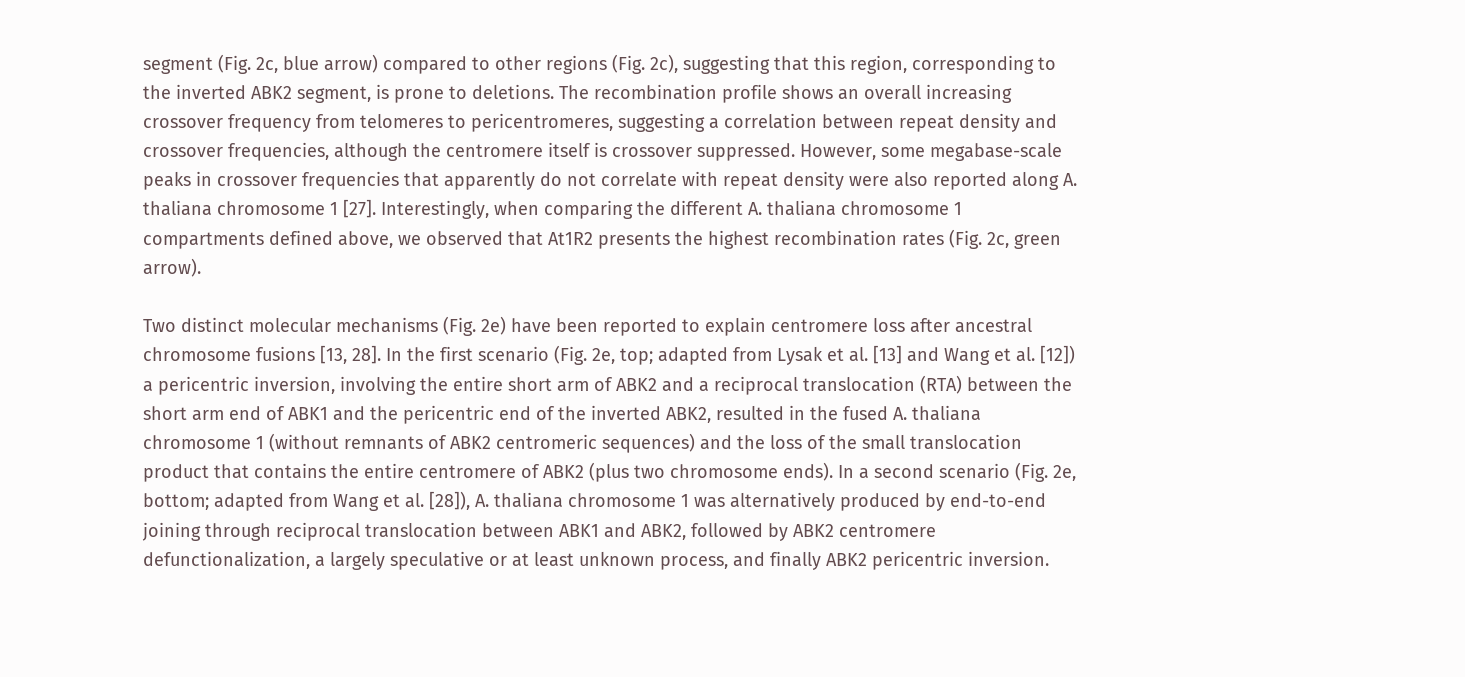segment (Fig. 2c, blue arrow) compared to other regions (Fig. 2c), suggesting that this region, corresponding to the inverted ABK2 segment, is prone to deletions. The recombination profile shows an overall increasing crossover frequency from telomeres to pericentromeres, suggesting a correlation between repeat density and crossover frequencies, although the centromere itself is crossover suppressed. However, some megabase-scale peaks in crossover frequencies that apparently do not correlate with repeat density were also reported along A. thaliana chromosome 1 [27]. Interestingly, when comparing the different A. thaliana chromosome 1 compartments defined above, we observed that At1R2 presents the highest recombination rates (Fig. 2c, green arrow).

Two distinct molecular mechanisms (Fig. 2e) have been reported to explain centromere loss after ancestral chromosome fusions [13, 28]. In the first scenario (Fig. 2e, top; adapted from Lysak et al. [13] and Wang et al. [12]) a pericentric inversion, involving the entire short arm of ABK2 and a reciprocal translocation (RTA) between the short arm end of ABK1 and the pericentric end of the inverted ABK2, resulted in the fused A. thaliana chromosome 1 (without remnants of ABK2 centromeric sequences) and the loss of the small translocation product that contains the entire centromere of ABK2 (plus two chromosome ends). In a second scenario (Fig. 2e, bottom; adapted from Wang et al. [28]), A. thaliana chromosome 1 was alternatively produced by end-to-end joining through reciprocal translocation between ABK1 and ABK2, followed by ABK2 centromere defunctionalization, a largely speculative or at least unknown process, and finally ABK2 pericentric inversion.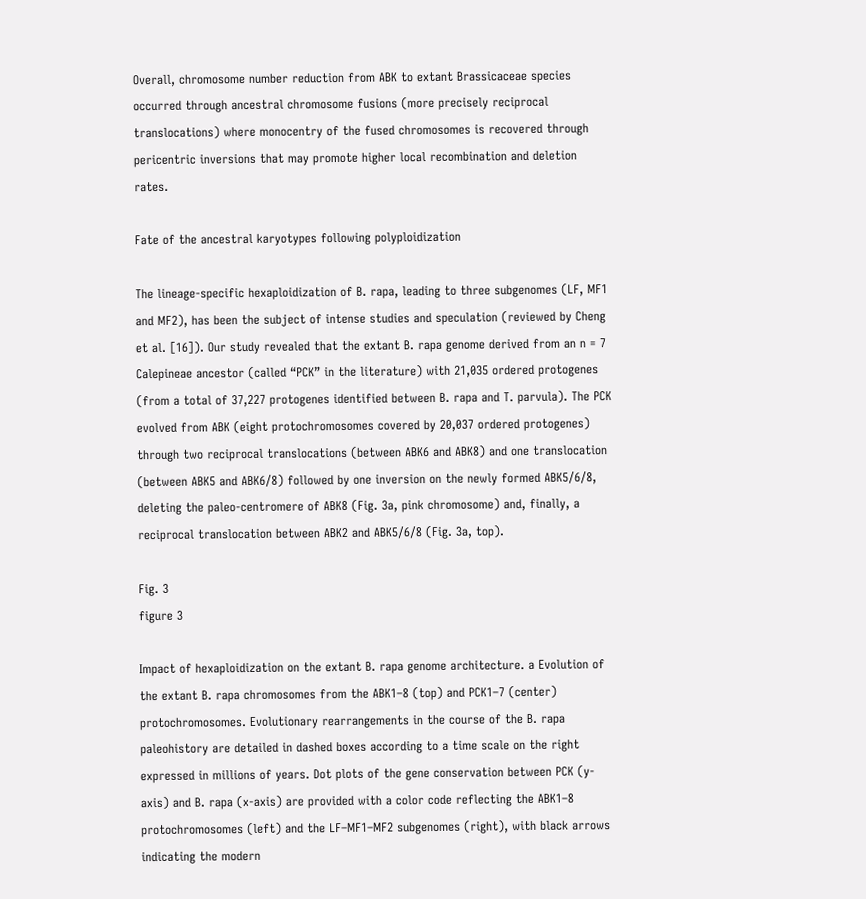Overall, chromosome number reduction from ABK to extant Brassicaceae species occurred through ancestral chromosome fusions (more precisely reciprocal translocations) where monocentry of the fused chromosomes is recovered through pericentric inversions that may promote higher local recombination and deletion rates.

Fate of the ancestral karyotypes following polyploidization

The lineage-specific hexaploidization of B. rapa, leading to three subgenomes (LF, MF1 and MF2), has been the subject of intense studies and speculation (reviewed by Cheng et al. [16]). Our study revealed that the extant B. rapa genome derived from an n = 7 Calepineae ancestor (called “PCK” in the literature) with 21,035 ordered protogenes (from a total of 37,227 protogenes identified between B. rapa and T. parvula). The PCK evolved from ABK (eight protochromosomes covered by 20,037 ordered protogenes) through two reciprocal translocations (between ABK6 and ABK8) and one translocation (between ABK5 and ABK6/8) followed by one inversion on the newly formed ABK5/6/8, deleting the paleo-centromere of ABK8 (Fig. 3a, pink chromosome) and, finally, a reciprocal translocation between ABK2 and ABK5/6/8 (Fig. 3a, top).

Fig. 3
figure 3

Impact of hexaploidization on the extant B. rapa genome architecture. a Evolution of the extant B. rapa chromosomes from the ABK1–8 (top) and PCK1–7 (center) protochromosomes. Evolutionary rearrangements in the course of the B. rapa paleohistory are detailed in dashed boxes according to a time scale on the right expressed in millions of years. Dot plots of the gene conservation between PCK (y-axis) and B. rapa (x-axis) are provided with a color code reflecting the ABK1–8 protochromosomes (left) and the LF–MF1–MF2 subgenomes (right), with black arrows indicating the modern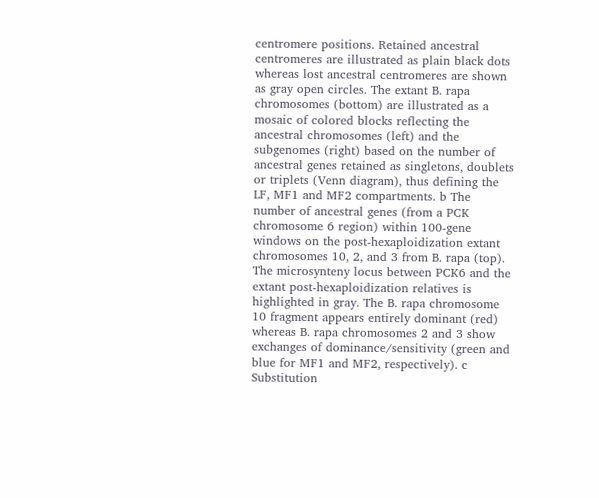centromere positions. Retained ancestral centromeres are illustrated as plain black dots whereas lost ancestral centromeres are shown as gray open circles. The extant B. rapa chromosomes (bottom) are illustrated as a mosaic of colored blocks reflecting the ancestral chromosomes (left) and the subgenomes (right) based on the number of ancestral genes retained as singletons, doublets or triplets (Venn diagram), thus defining the LF, MF1 and MF2 compartments. b The number of ancestral genes (from a PCK chromosome 6 region) within 100-gene windows on the post-hexaploidization extant chromosomes 10, 2, and 3 from B. rapa (top). The microsynteny locus between PCK6 and the extant post-hexaploidization relatives is highlighted in gray. The B. rapa chromosome 10 fragment appears entirely dominant (red) whereas B. rapa chromosomes 2 and 3 show exchanges of dominance/sensitivity (green and blue for MF1 and MF2, respectively). c Substitution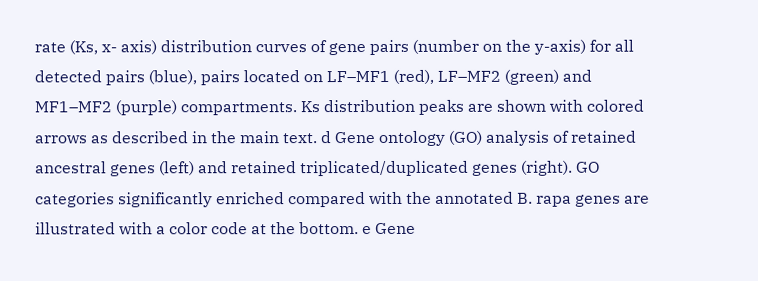rate (Ks, x- axis) distribution curves of gene pairs (number on the y-axis) for all detected pairs (blue), pairs located on LF–MF1 (red), LF–MF2 (green) and MF1–MF2 (purple) compartments. Ks distribution peaks are shown with colored arrows as described in the main text. d Gene ontology (GO) analysis of retained ancestral genes (left) and retained triplicated/duplicated genes (right). GO categories significantly enriched compared with the annotated B. rapa genes are illustrated with a color code at the bottom. e Gene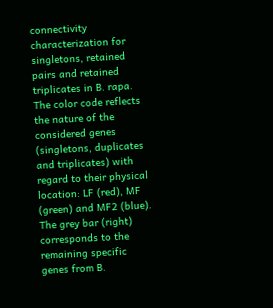connectivity characterization for singletons, retained pairs and retained triplicates in B. rapa. The color code reflects the nature of the considered genes (singletons, duplicates and triplicates) with regard to their physical location: LF (red), MF (green) and MF2 (blue). The grey bar (right) corresponds to the remaining specific genes from B.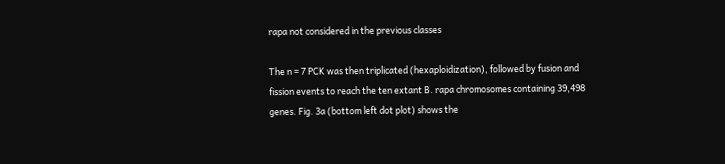rapa not considered in the previous classes

The n = 7 PCK was then triplicated (hexaploidization), followed by fusion and fission events to reach the ten extant B. rapa chromosomes containing 39,498 genes. Fig. 3a (bottom left dot plot) shows the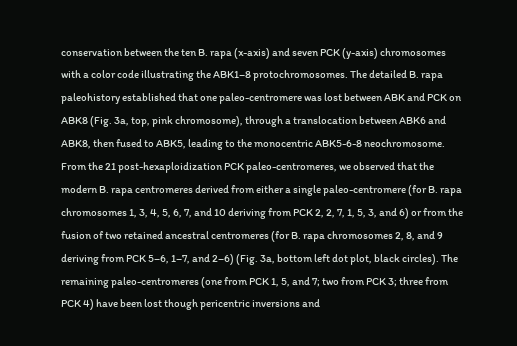conservation between the ten B. rapa (x-axis) and seven PCK (y-axis) chromosomes with a color code illustrating the ABK1–8 protochromosomes. The detailed B. rapa paleohistory established that one paleo-centromere was lost between ABK and PCK on ABK8 (Fig. 3a, top, pink chromosome), through a translocation between ABK6 and ABK8, then fused to ABK5, leading to the monocentric ABK5-6-8 neochromosome. From the 21 post-hexaploidization PCK paleo-centromeres, we observed that the modern B. rapa centromeres derived from either a single paleo-centromere (for B. rapa chromosomes 1, 3, 4, 5, 6, 7, and 10 deriving from PCK 2, 2, 7, 1, 5, 3, and 6) or from the fusion of two retained ancestral centromeres (for B. rapa chromosomes 2, 8, and 9 deriving from PCK 5–6, 1–7, and 2–6) (Fig. 3a, bottom left dot plot, black circles). The remaining paleo-centromeres (one from PCK 1, 5, and 7; two from PCK 3; three from PCK 4) have been lost though pericentric inversions and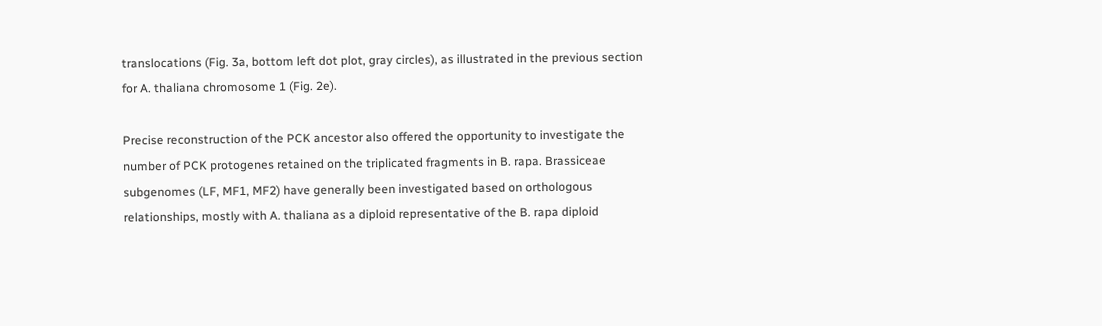translocations (Fig. 3a, bottom left dot plot, gray circles), as illustrated in the previous section for A. thaliana chromosome 1 (Fig. 2e).

Precise reconstruction of the PCK ancestor also offered the opportunity to investigate the number of PCK protogenes retained on the triplicated fragments in B. rapa. Brassiceae subgenomes (LF, MF1, MF2) have generally been investigated based on orthologous relationships, mostly with A. thaliana as a diploid representative of the B. rapa diploid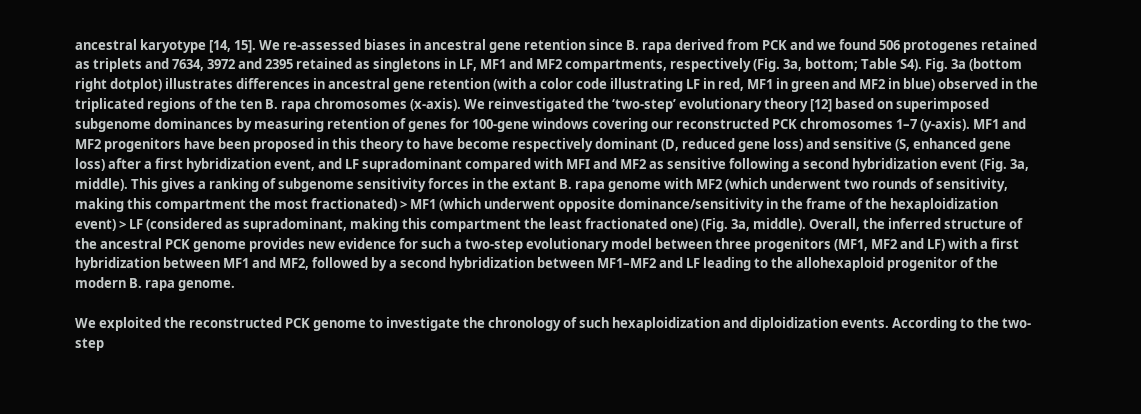ancestral karyotype [14, 15]. We re-assessed biases in ancestral gene retention since B. rapa derived from PCK and we found 506 protogenes retained as triplets and 7634, 3972 and 2395 retained as singletons in LF, MF1 and MF2 compartments, respectively (Fig. 3a, bottom; Table S4). Fig. 3a (bottom right dotplot) illustrates differences in ancestral gene retention (with a color code illustrating LF in red, MF1 in green and MF2 in blue) observed in the triplicated regions of the ten B. rapa chromosomes (x-axis). We reinvestigated the ‘two-step’ evolutionary theory [12] based on superimposed subgenome dominances by measuring retention of genes for 100-gene windows covering our reconstructed PCK chromosomes 1–7 (y-axis). MF1 and MF2 progenitors have been proposed in this theory to have become respectively dominant (D, reduced gene loss) and sensitive (S, enhanced gene loss) after a first hybridization event, and LF supradominant compared with MFI and MF2 as sensitive following a second hybridization event (Fig. 3a, middle). This gives a ranking of subgenome sensitivity forces in the extant B. rapa genome with MF2 (which underwent two rounds of sensitivity, making this compartment the most fractionated) > MF1 (which underwent opposite dominance/sensitivity in the frame of the hexaploidization event) > LF (considered as supradominant, making this compartment the least fractionated one) (Fig. 3a, middle). Overall, the inferred structure of the ancestral PCK genome provides new evidence for such a two-step evolutionary model between three progenitors (MF1, MF2 and LF) with a first hybridization between MF1 and MF2, followed by a second hybridization between MF1–MF2 and LF leading to the allohexaploid progenitor of the modern B. rapa genome.

We exploited the reconstructed PCK genome to investigate the chronology of such hexaploidization and diploidization events. According to the two-step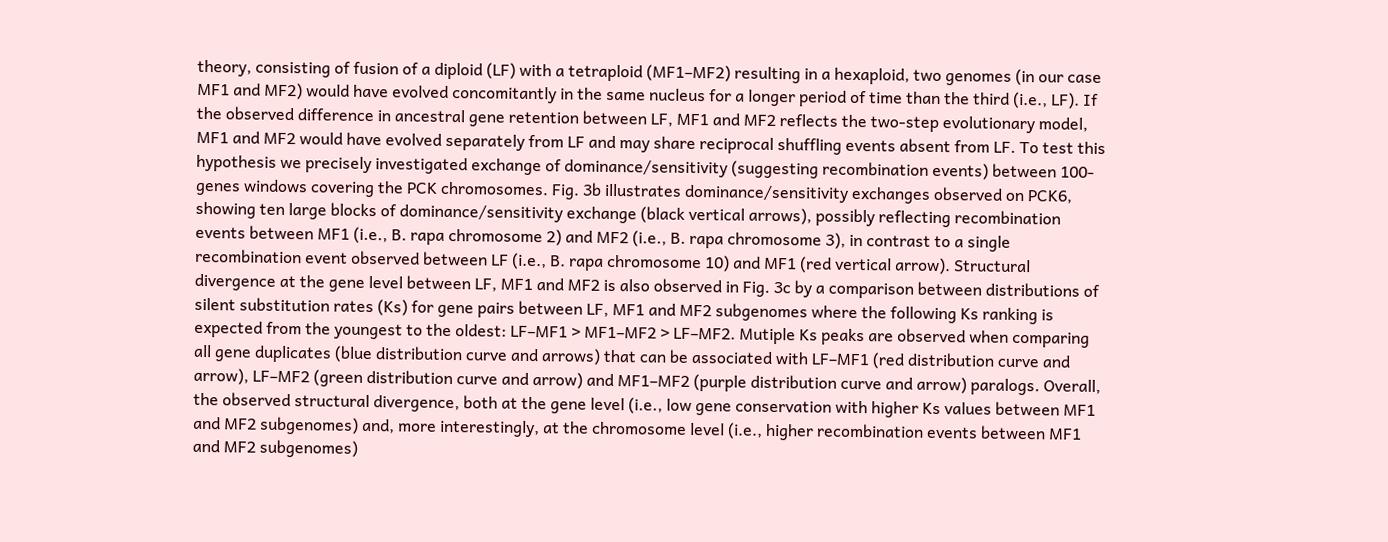theory, consisting of fusion of a diploid (LF) with a tetraploid (MF1–MF2) resulting in a hexaploid, two genomes (in our case MF1 and MF2) would have evolved concomitantly in the same nucleus for a longer period of time than the third (i.e., LF). If the observed difference in ancestral gene retention between LF, MF1 and MF2 reflects the two-step evolutionary model, MF1 and MF2 would have evolved separately from LF and may share reciprocal shuffling events absent from LF. To test this hypothesis we precisely investigated exchange of dominance/sensitivity (suggesting recombination events) between 100-genes windows covering the PCK chromosomes. Fig. 3b illustrates dominance/sensitivity exchanges observed on PCK6, showing ten large blocks of dominance/sensitivity exchange (black vertical arrows), possibly reflecting recombination events between MF1 (i.e., B. rapa chromosome 2) and MF2 (i.e., B. rapa chromosome 3), in contrast to a single recombination event observed between LF (i.e., B. rapa chromosome 10) and MF1 (red vertical arrow). Structural divergence at the gene level between LF, MF1 and MF2 is also observed in Fig. 3c by a comparison between distributions of silent substitution rates (Ks) for gene pairs between LF, MF1 and MF2 subgenomes where the following Ks ranking is expected from the youngest to the oldest: LF–MF1 > MF1–MF2 > LF–MF2. Mutiple Ks peaks are observed when comparing all gene duplicates (blue distribution curve and arrows) that can be associated with LF–MF1 (red distribution curve and arrow), LF–MF2 (green distribution curve and arrow) and MF1–MF2 (purple distribution curve and arrow) paralogs. Overall, the observed structural divergence, both at the gene level (i.e., low gene conservation with higher Ks values between MF1 and MF2 subgenomes) and, more interestingly, at the chromosome level (i.e., higher recombination events between MF1 and MF2 subgenomes)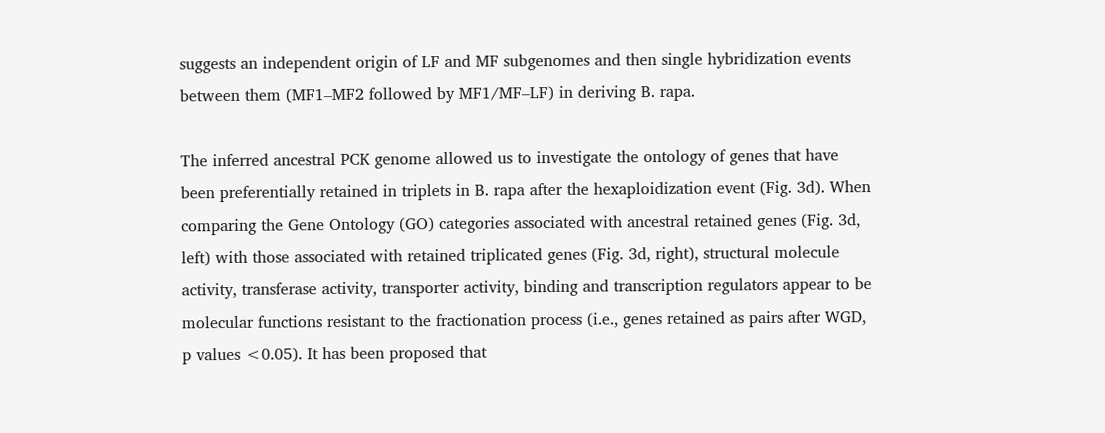suggests an independent origin of LF and MF subgenomes and then single hybridization events between them (MF1–MF2 followed by MF1/MF–LF) in deriving B. rapa.

The inferred ancestral PCK genome allowed us to investigate the ontology of genes that have been preferentially retained in triplets in B. rapa after the hexaploidization event (Fig. 3d). When comparing the Gene Ontology (GO) categories associated with ancestral retained genes (Fig. 3d, left) with those associated with retained triplicated genes (Fig. 3d, right), structural molecule activity, transferase activity, transporter activity, binding and transcription regulators appear to be molecular functions resistant to the fractionation process (i.e., genes retained as pairs after WGD, p values <0.05). It has been proposed that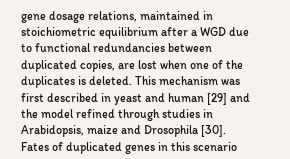gene dosage relations, maintained in stoichiometric equilibrium after a WGD due to functional redundancies between duplicated copies, are lost when one of the duplicates is deleted. This mechanism was first described in yeast and human [29] and the model refined through studies in Arabidopsis, maize and Drosophila [30]. Fates of duplicated genes in this scenario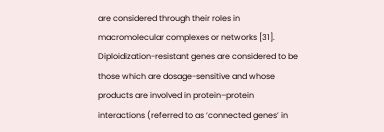are considered through their roles in macromolecular complexes or networks [31]. Diploidization-resistant genes are considered to be those which are dosage-sensitive and whose products are involved in protein–protein interactions (referred to as ‘connected genes’ in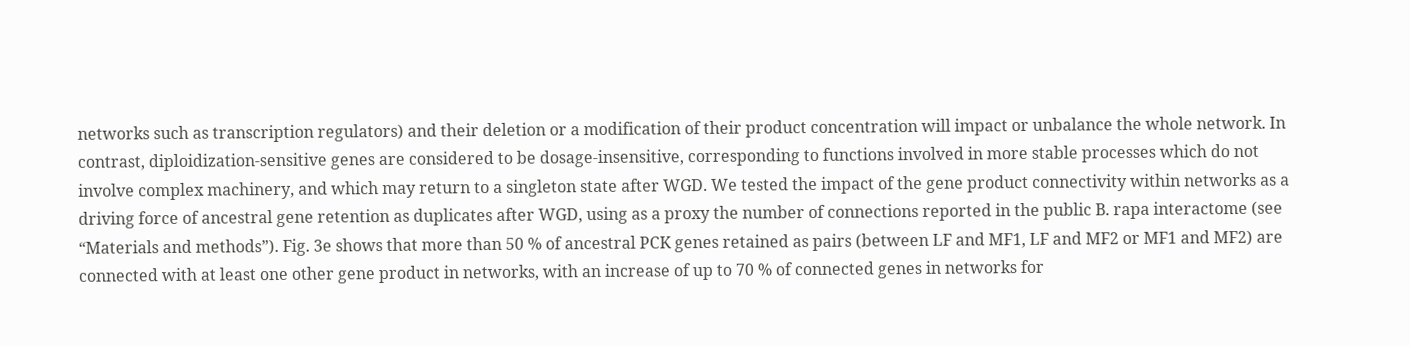networks such as transcription regulators) and their deletion or a modification of their product concentration will impact or unbalance the whole network. In contrast, diploidization-sensitive genes are considered to be dosage-insensitive, corresponding to functions involved in more stable processes which do not involve complex machinery, and which may return to a singleton state after WGD. We tested the impact of the gene product connectivity within networks as a driving force of ancestral gene retention as duplicates after WGD, using as a proxy the number of connections reported in the public B. rapa interactome (see “Materials and methods”). Fig. 3e shows that more than 50 % of ancestral PCK genes retained as pairs (between LF and MF1, LF and MF2 or MF1 and MF2) are connected with at least one other gene product in networks, with an increase of up to 70 % of connected genes in networks for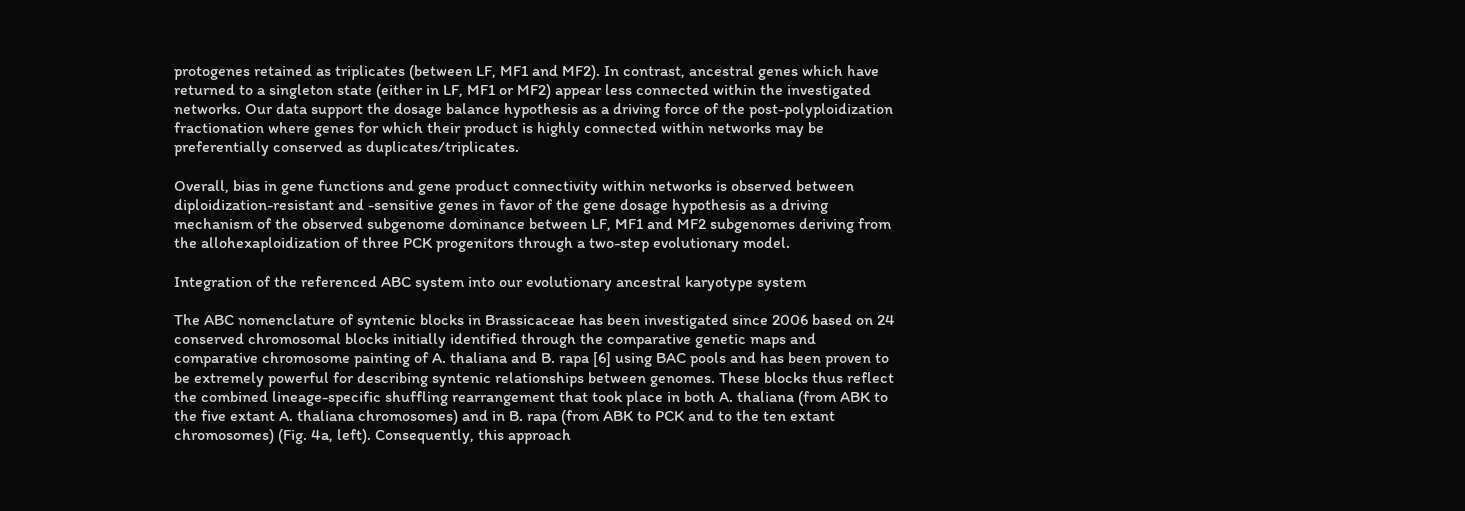protogenes retained as triplicates (between LF, MF1 and MF2). In contrast, ancestral genes which have returned to a singleton state (either in LF, MF1 or MF2) appear less connected within the investigated networks. Our data support the dosage balance hypothesis as a driving force of the post-polyploidization fractionation where genes for which their product is highly connected within networks may be preferentially conserved as duplicates/triplicates.

Overall, bias in gene functions and gene product connectivity within networks is observed between diploidization-resistant and -sensitive genes in favor of the gene dosage hypothesis as a driving mechanism of the observed subgenome dominance between LF, MF1 and MF2 subgenomes deriving from the allohexaploidization of three PCK progenitors through a two-step evolutionary model.

Integration of the referenced ABC system into our evolutionary ancestral karyotype system

The ABC nomenclature of syntenic blocks in Brassicaceae has been investigated since 2006 based on 24 conserved chromosomal blocks initially identified through the comparative genetic maps and comparative chromosome painting of A. thaliana and B. rapa [6] using BAC pools and has been proven to be extremely powerful for describing syntenic relationships between genomes. These blocks thus reflect the combined lineage-specific shuffling rearrangement that took place in both A. thaliana (from ABK to the five extant A. thaliana chromosomes) and in B. rapa (from ABK to PCK and to the ten extant chromosomes) (Fig. 4a, left). Consequently, this approach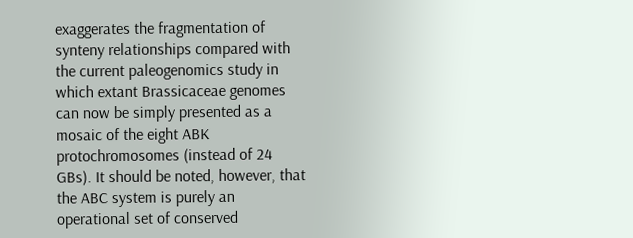exaggerates the fragmentation of synteny relationships compared with the current paleogenomics study in which extant Brassicaceae genomes can now be simply presented as a mosaic of the eight ABK protochromosomes (instead of 24 GBs). It should be noted, however, that the ABC system is purely an operational set of conserved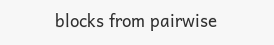blocks from pairwise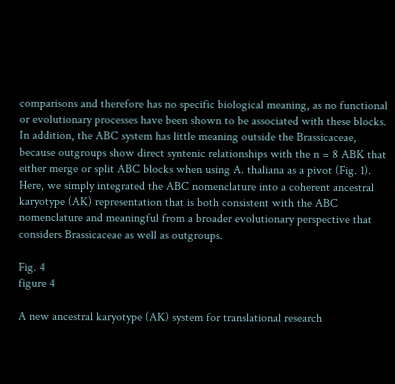comparisons and therefore has no specific biological meaning, as no functional or evolutionary processes have been shown to be associated with these blocks. In addition, the ABC system has little meaning outside the Brassicaceae, because outgroups show direct syntenic relationships with the n = 8 ABK that either merge or split ABC blocks when using A. thaliana as a pivot (Fig. 1). Here, we simply integrated the ABC nomenclature into a coherent ancestral karyotype (AK) representation that is both consistent with the ABC nomenclature and meaningful from a broader evolutionary perspective that considers Brassicaceae as well as outgroups.

Fig. 4
figure 4

A new ancestral karyotype (AK) system for translational research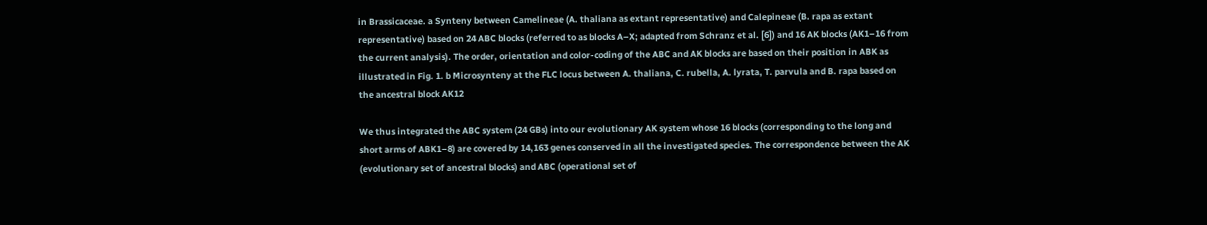in Brassicaceae. a Synteny between Camelineae (A. thaliana as extant representative) and Calepineae (B. rapa as extant representative) based on 24 ABC blocks (referred to as blocks A–X; adapted from Schranz et al. [6]) and 16 AK blocks (AK1–16 from the current analysis). The order, orientation and color-coding of the ABC and AK blocks are based on their position in ABK as illustrated in Fig. 1. b Microsynteny at the FLC locus between A. thaliana, C. rubella, A. lyrata, T. parvula and B. rapa based on the ancestral block AK12

We thus integrated the ABC system (24 GBs) into our evolutionary AK system whose 16 blocks (corresponding to the long and short arms of ABK1–8) are covered by 14,163 genes conserved in all the investigated species. The correspondence between the AK (evolutionary set of ancestral blocks) and ABC (operational set of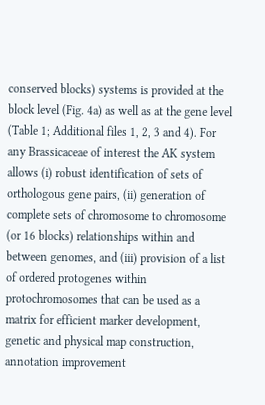conserved blocks) systems is provided at the block level (Fig. 4a) as well as at the gene level (Table 1; Additional files 1, 2, 3 and 4). For any Brassicaceae of interest the AK system allows (i) robust identification of sets of orthologous gene pairs, (ii) generation of complete sets of chromosome to chromosome (or 16 blocks) relationships within and between genomes, and (iii) provision of a list of ordered protogenes within protochromosomes that can be used as a matrix for efficient marker development, genetic and physical map construction, annotation improvement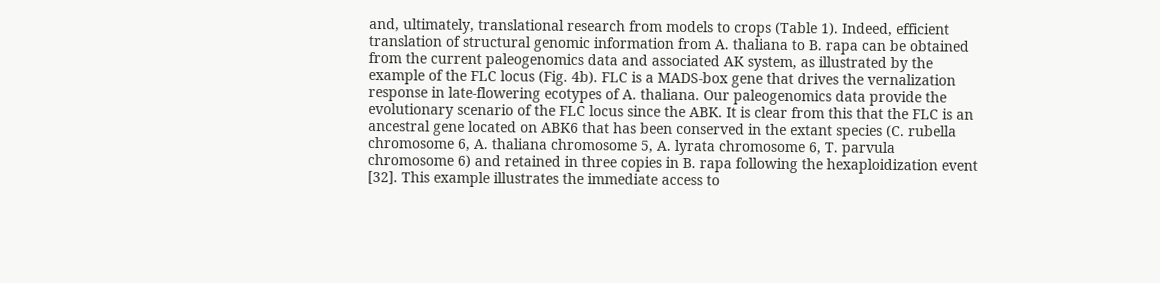and, ultimately, translational research from models to crops (Table 1). Indeed, efficient translation of structural genomic information from A. thaliana to B. rapa can be obtained from the current paleogenomics data and associated AK system, as illustrated by the example of the FLC locus (Fig. 4b). FLC is a MADS-box gene that drives the vernalization response in late-flowering ecotypes of A. thaliana. Our paleogenomics data provide the evolutionary scenario of the FLC locus since the ABK. It is clear from this that the FLC is an ancestral gene located on ABK6 that has been conserved in the extant species (C. rubella chromosome 6, A. thaliana chromosome 5, A. lyrata chromosome 6, T. parvula chromosome 6) and retained in three copies in B. rapa following the hexaploidization event [32]. This example illustrates the immediate access to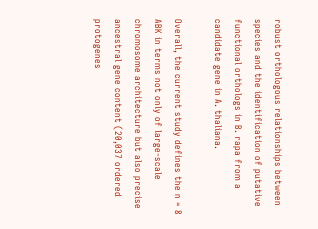robust orthologous relationships between species and the identification of putative functional orthologs in B. rapa from a candidate gene in A. thaliana.

Overall, the current study defines the n = 8 ABK in terms not only of large-scale chromosome architecture but also precise ancestral gene content (20,037 ordered protogenes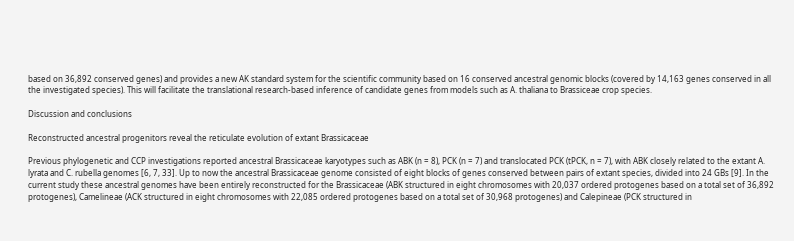based on 36,892 conserved genes) and provides a new AK standard system for the scientific community based on 16 conserved ancestral genomic blocks (covered by 14,163 genes conserved in all the investigated species). This will facilitate the translational research-based inference of candidate genes from models such as A. thaliana to Brassiceae crop species.

Discussion and conclusions

Reconstructed ancestral progenitors reveal the reticulate evolution of extant Brassicaceae

Previous phylogenetic and CCP investigations reported ancestral Brassicaceae karyotypes such as ABK (n = 8), PCK (n = 7) and translocated PCK (tPCK, n = 7), with ABK closely related to the extant A. lyrata and C. rubella genomes [6, 7, 33]. Up to now the ancestral Brassicaceae genome consisted of eight blocks of genes conserved between pairs of extant species, divided into 24 GBs [9]. In the current study these ancestral genomes have been entirely reconstructed for the Brassicaceae (ABK structured in eight chromosomes with 20,037 ordered protogenes based on a total set of 36,892 protogenes), Camelineae (ACK structured in eight chromosomes with 22,085 ordered protogenes based on a total set of 30,968 protogenes) and Calepineae (PCK structured in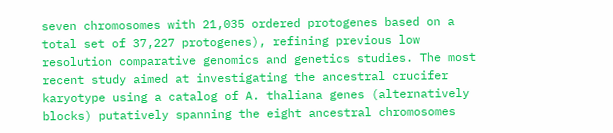seven chromosomes with 21,035 ordered protogenes based on a total set of 37,227 protogenes), refining previous low resolution comparative genomics and genetics studies. The most recent study aimed at investigating the ancestral crucifer karyotype using a catalog of A. thaliana genes (alternatively blocks) putatively spanning the eight ancestral chromosomes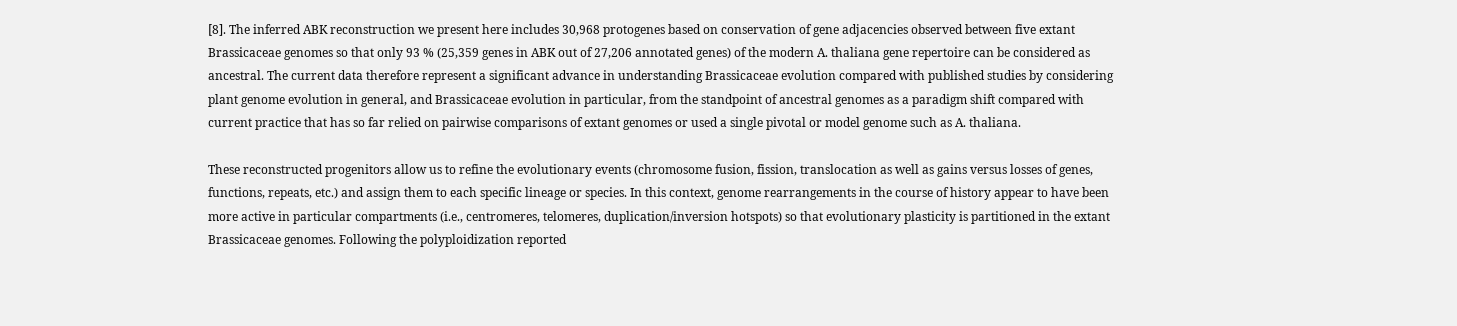[8]. The inferred ABK reconstruction we present here includes 30,968 protogenes based on conservation of gene adjacencies observed between five extant Brassicaceae genomes so that only 93 % (25,359 genes in ABK out of 27,206 annotated genes) of the modern A. thaliana gene repertoire can be considered as ancestral. The current data therefore represent a significant advance in understanding Brassicaceae evolution compared with published studies by considering plant genome evolution in general, and Brassicaceae evolution in particular, from the standpoint of ancestral genomes as a paradigm shift compared with current practice that has so far relied on pairwise comparisons of extant genomes or used a single pivotal or model genome such as A. thaliana.

These reconstructed progenitors allow us to refine the evolutionary events (chromosome fusion, fission, translocation as well as gains versus losses of genes, functions, repeats, etc.) and assign them to each specific lineage or species. In this context, genome rearrangements in the course of history appear to have been more active in particular compartments (i.e., centromeres, telomeres, duplication/inversion hotspots) so that evolutionary plasticity is partitioned in the extant Brassicaceae genomes. Following the polyploidization reported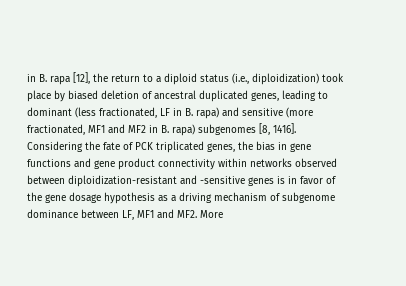in B. rapa [12], the return to a diploid status (i.e., diploidization) took place by biased deletion of ancestral duplicated genes, leading to dominant (less fractionated, LF in B. rapa) and sensitive (more fractionated, MF1 and MF2 in B. rapa) subgenomes [8, 1416]. Considering the fate of PCK triplicated genes, the bias in gene functions and gene product connectivity within networks observed between diploidization-resistant and -sensitive genes is in favor of the gene dosage hypothesis as a driving mechanism of subgenome dominance between LF, MF1 and MF2. More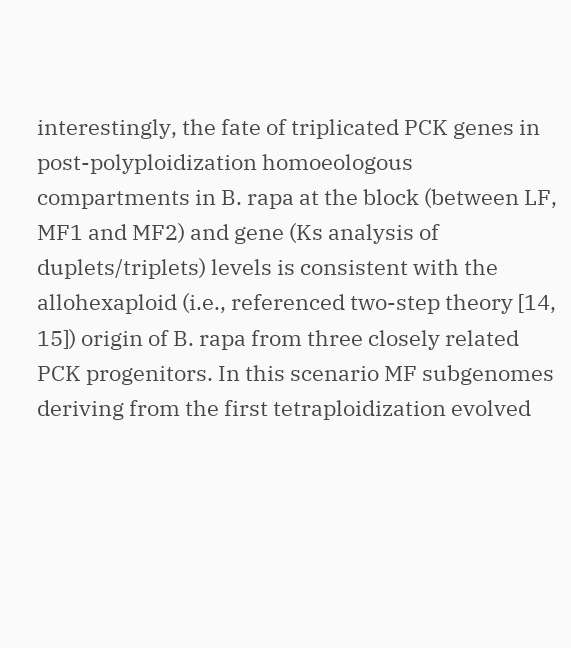interestingly, the fate of triplicated PCK genes in post-polyploidization homoeologous compartments in B. rapa at the block (between LF, MF1 and MF2) and gene (Ks analysis of duplets/triplets) levels is consistent with the allohexaploid (i.e., referenced two-step theory [14, 15]) origin of B. rapa from three closely related PCK progenitors. In this scenario MF subgenomes deriving from the first tetraploidization evolved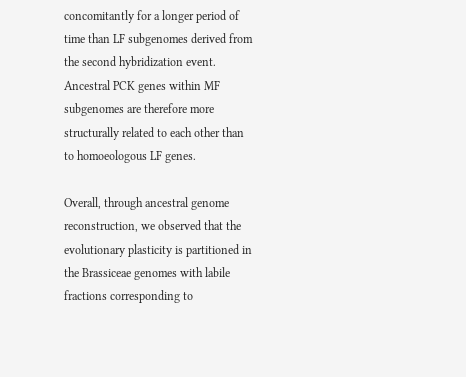concomitantly for a longer period of time than LF subgenomes derived from the second hybridization event. Ancestral PCK genes within MF subgenomes are therefore more structurally related to each other than to homoeologous LF genes.

Overall, through ancestral genome reconstruction, we observed that the evolutionary plasticity is partitioned in the Brassiceae genomes with labile fractions corresponding to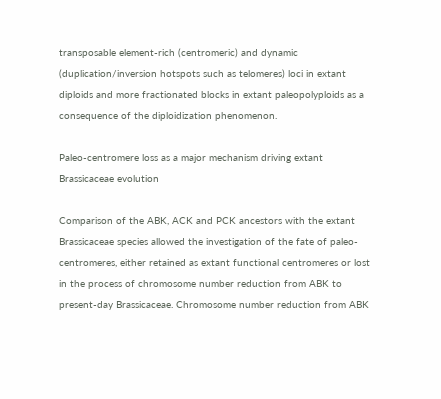transposable element-rich (centromeric) and dynamic (duplication/inversion hotspots such as telomeres) loci in extant diploids and more fractionated blocks in extant paleopolyploids as a consequence of the diploidization phenomenon.

Paleo-centromere loss as a major mechanism driving extant Brassicaceae evolution

Comparison of the ABK, ACK and PCK ancestors with the extant Brassicaceae species allowed the investigation of the fate of paleo-centromeres, either retained as extant functional centromeres or lost in the process of chromosome number reduction from ABK to present-day Brassicaceae. Chromosome number reduction from ABK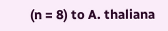(n = 8) to A. thaliana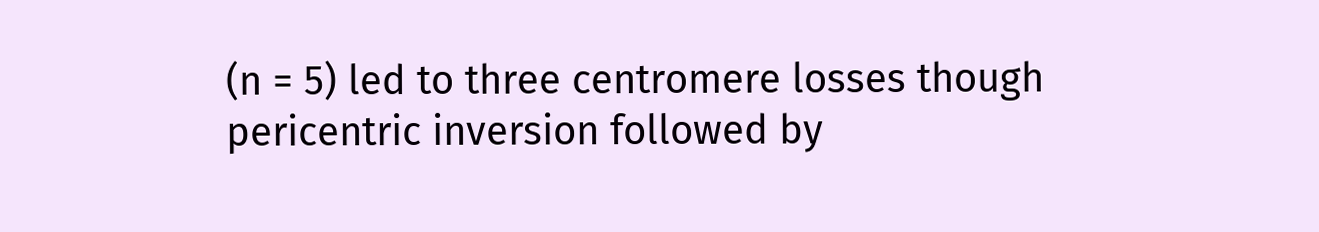(n = 5) led to three centromere losses though pericentric inversion followed by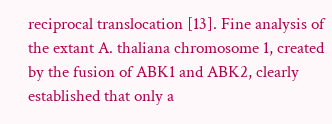reciprocal translocation [13]. Fine analysis of the extant A. thaliana chromosome 1, created by the fusion of ABK1 and ABK2, clearly established that only a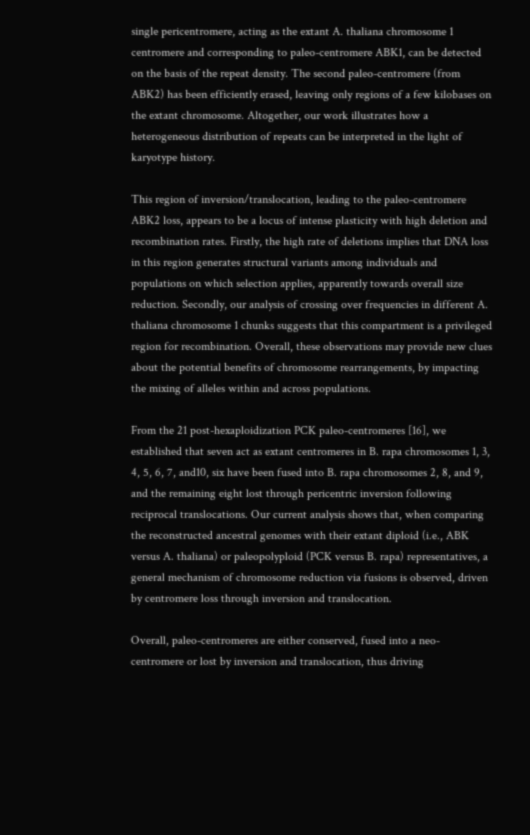single pericentromere, acting as the extant A. thaliana chromosome 1 centromere and corresponding to paleo-centromere ABK1, can be detected on the basis of the repeat density. The second paleo-centromere (from ABK2) has been efficiently erased, leaving only regions of a few kilobases on the extant chromosome. Altogether, our work illustrates how a heterogeneous distribution of repeats can be interpreted in the light of karyotype history.

This region of inversion/translocation, leading to the paleo-centromere ABK2 loss, appears to be a locus of intense plasticity with high deletion and recombination rates. Firstly, the high rate of deletions implies that DNA loss in this region generates structural variants among individuals and populations on which selection applies, apparently towards overall size reduction. Secondly, our analysis of crossing over frequencies in different A. thaliana chromosome 1 chunks suggests that this compartment is a privileged region for recombination. Overall, these observations may provide new clues about the potential benefits of chromosome rearrangements, by impacting the mixing of alleles within and across populations.

From the 21 post-hexaploidization PCK paleo-centromeres [16], we established that seven act as extant centromeres in B. rapa chromosomes 1, 3, 4, 5, 6, 7, and10, six have been fused into B. rapa chromosomes 2, 8, and 9, and the remaining eight lost through pericentric inversion following reciprocal translocations. Our current analysis shows that, when comparing the reconstructed ancestral genomes with their extant diploid (i.e., ABK versus A. thaliana) or paleopolyploid (PCK versus B. rapa) representatives, a general mechanism of chromosome reduction via fusions is observed, driven by centromere loss through inversion and translocation.

Overall, paleo-centromeres are either conserved, fused into a neo-centromere or lost by inversion and translocation, thus driving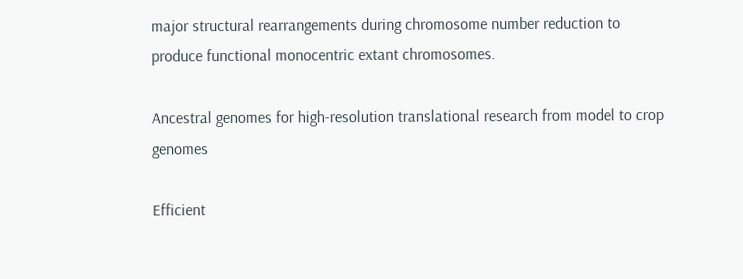major structural rearrangements during chromosome number reduction to produce functional monocentric extant chromosomes.

Ancestral genomes for high-resolution translational research from model to crop genomes

Efficient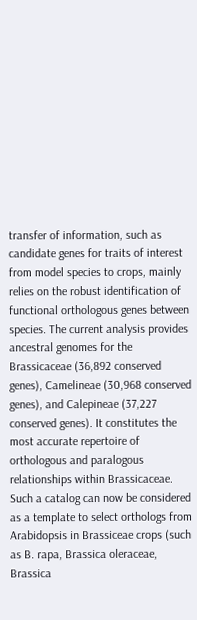transfer of information, such as candidate genes for traits of interest from model species to crops, mainly relies on the robust identification of functional orthologous genes between species. The current analysis provides ancestral genomes for the Brassicaceae (36,892 conserved genes), Camelineae (30,968 conserved genes), and Calepineae (37,227 conserved genes). It constitutes the most accurate repertoire of orthologous and paralogous relationships within Brassicaceae. Such a catalog can now be considered as a template to select orthologs from Arabidopsis in Brassiceae crops (such as B. rapa, Brassica oleraceae, Brassica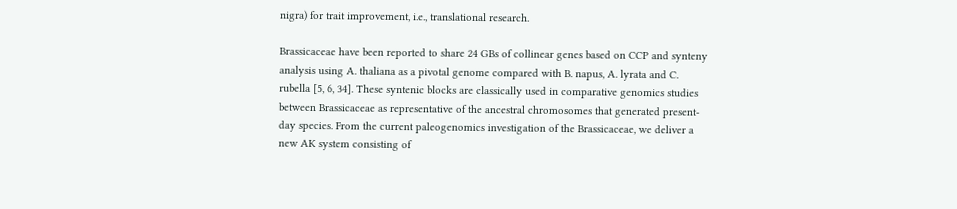nigra) for trait improvement, i.e., translational research.

Brassicaceae have been reported to share 24 GBs of collinear genes based on CCP and synteny analysis using A. thaliana as a pivotal genome compared with B. napus, A. lyrata and C. rubella [5, 6, 34]. These syntenic blocks are classically used in comparative genomics studies between Brassicaceae as representative of the ancestral chromosomes that generated present-day species. From the current paleogenomics investigation of the Brassicaceae, we deliver a new AK system consisting of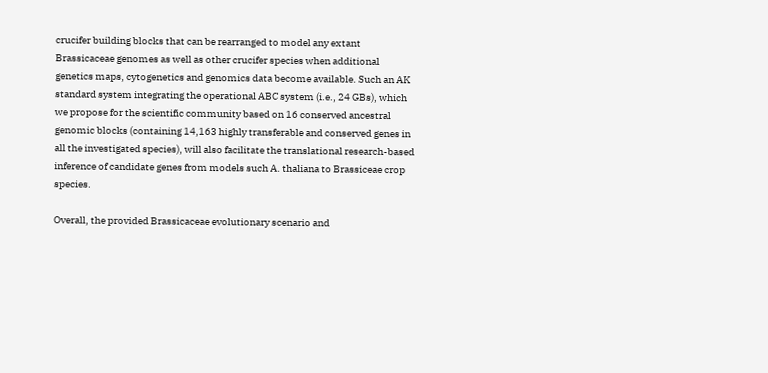crucifer building blocks that can be rearranged to model any extant Brassicaceae genomes as well as other crucifer species when additional genetics maps, cytogenetics and genomics data become available. Such an AK standard system integrating the operational ABC system (i.e., 24 GBs), which we propose for the scientific community based on 16 conserved ancestral genomic blocks (containing 14,163 highly transferable and conserved genes in all the investigated species), will also facilitate the translational research-based inference of candidate genes from models such A. thaliana to Brassiceae crop species.

Overall, the provided Brassicaceae evolutionary scenario and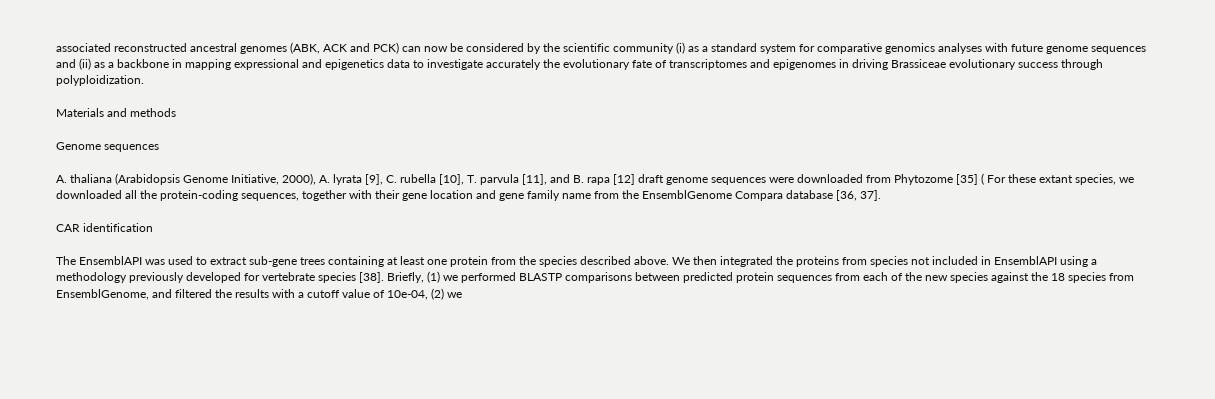associated reconstructed ancestral genomes (ABK, ACK and PCK) can now be considered by the scientific community (i) as a standard system for comparative genomics analyses with future genome sequences and (ii) as a backbone in mapping expressional and epigenetics data to investigate accurately the evolutionary fate of transcriptomes and epigenomes in driving Brassiceae evolutionary success through polyploidization.

Materials and methods

Genome sequences

A. thaliana (Arabidopsis Genome Initiative, 2000), A. lyrata [9], C. rubella [10], T. parvula [11], and B. rapa [12] draft genome sequences were downloaded from Phytozome [35] ( For these extant species, we downloaded all the protein-coding sequences, together with their gene location and gene family name from the EnsemblGenome Compara database [36, 37].

CAR identification

The EnsemblAPI was used to extract sub-gene trees containing at least one protein from the species described above. We then integrated the proteins from species not included in EnsemblAPI using a methodology previously developed for vertebrate species [38]. Briefly, (1) we performed BLASTP comparisons between predicted protein sequences from each of the new species against the 18 species from EnsemblGenome, and filtered the results with a cutoff value of 10e-04, (2) we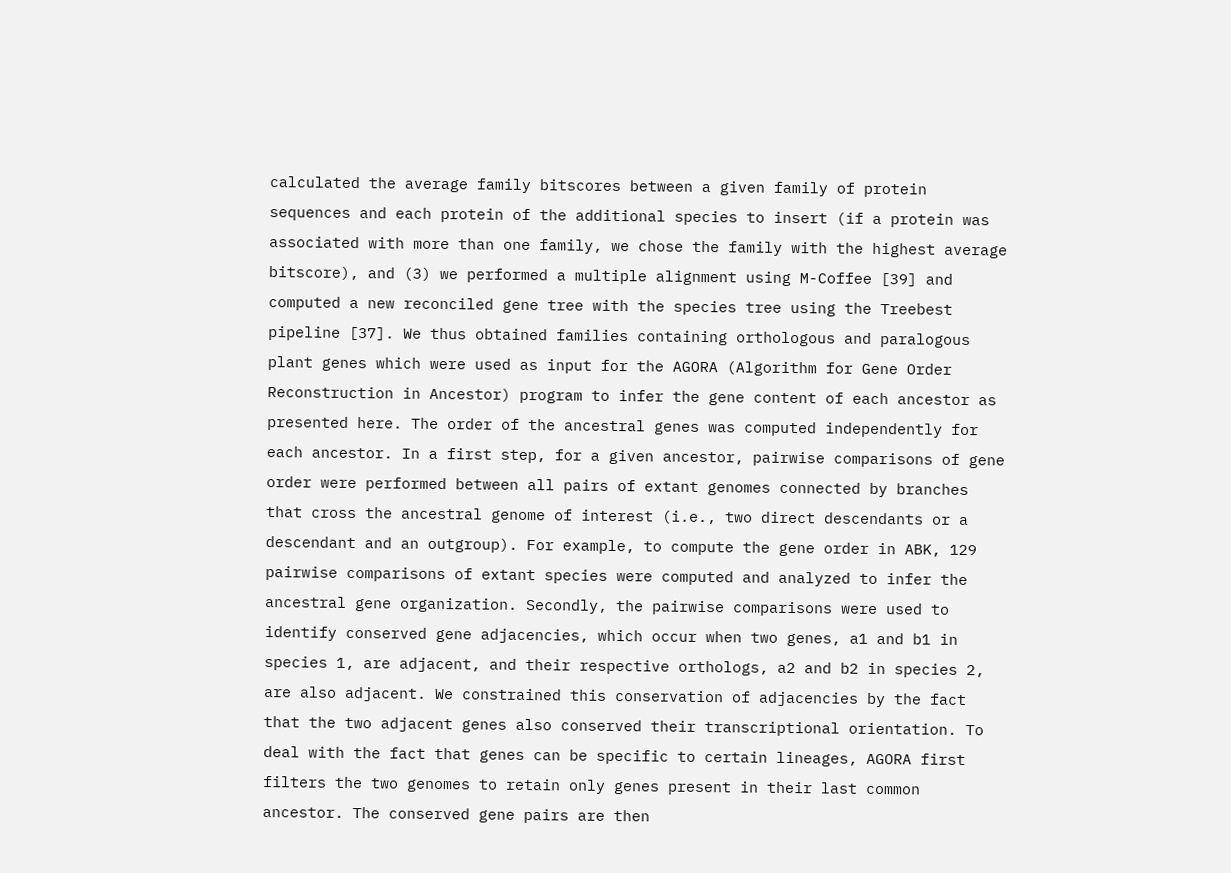calculated the average family bitscores between a given family of protein sequences and each protein of the additional species to insert (if a protein was associated with more than one family, we chose the family with the highest average bitscore), and (3) we performed a multiple alignment using M-Coffee [39] and computed a new reconciled gene tree with the species tree using the Treebest pipeline [37]. We thus obtained families containing orthologous and paralogous plant genes which were used as input for the AGORA (Algorithm for Gene Order Reconstruction in Ancestor) program to infer the gene content of each ancestor as presented here. The order of the ancestral genes was computed independently for each ancestor. In a first step, for a given ancestor, pairwise comparisons of gene order were performed between all pairs of extant genomes connected by branches that cross the ancestral genome of interest (i.e., two direct descendants or a descendant and an outgroup). For example, to compute the gene order in ABK, 129 pairwise comparisons of extant species were computed and analyzed to infer the ancestral gene organization. Secondly, the pairwise comparisons were used to identify conserved gene adjacencies, which occur when two genes, a1 and b1 in species 1, are adjacent, and their respective orthologs, a2 and b2 in species 2, are also adjacent. We constrained this conservation of adjacencies by the fact that the two adjacent genes also conserved their transcriptional orientation. To deal with the fact that genes can be specific to certain lineages, AGORA first filters the two genomes to retain only genes present in their last common ancestor. The conserved gene pairs are then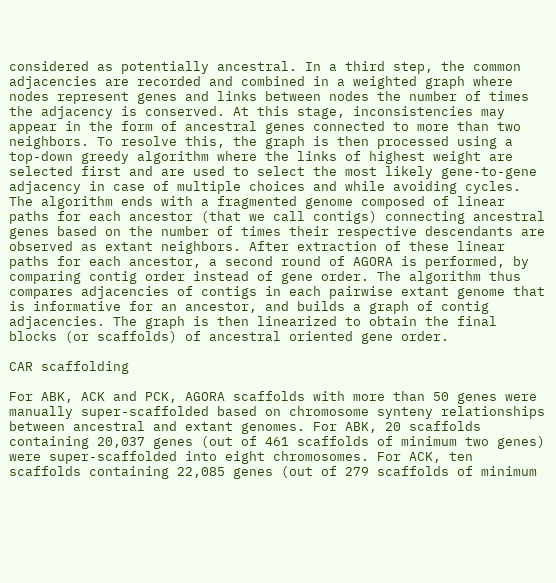considered as potentially ancestral. In a third step, the common adjacencies are recorded and combined in a weighted graph where nodes represent genes and links between nodes the number of times the adjacency is conserved. At this stage, inconsistencies may appear in the form of ancestral genes connected to more than two neighbors. To resolve this, the graph is then processed using a top-down greedy algorithm where the links of highest weight are selected first and are used to select the most likely gene-to-gene adjacency in case of multiple choices and while avoiding cycles. The algorithm ends with a fragmented genome composed of linear paths for each ancestor (that we call contigs) connecting ancestral genes based on the number of times their respective descendants are observed as extant neighbors. After extraction of these linear paths for each ancestor, a second round of AGORA is performed, by comparing contig order instead of gene order. The algorithm thus compares adjacencies of contigs in each pairwise extant genome that is informative for an ancestor, and builds a graph of contig adjacencies. The graph is then linearized to obtain the final blocks (or scaffolds) of ancestral oriented gene order.

CAR scaffolding

For ABK, ACK and PCK, AGORA scaffolds with more than 50 genes were manually super-scaffolded based on chromosome synteny relationships between ancestral and extant genomes. For ABK, 20 scaffolds containing 20,037 genes (out of 461 scaffolds of minimum two genes) were super-scaffolded into eight chromosomes. For ACK, ten scaffolds containing 22,085 genes (out of 279 scaffolds of minimum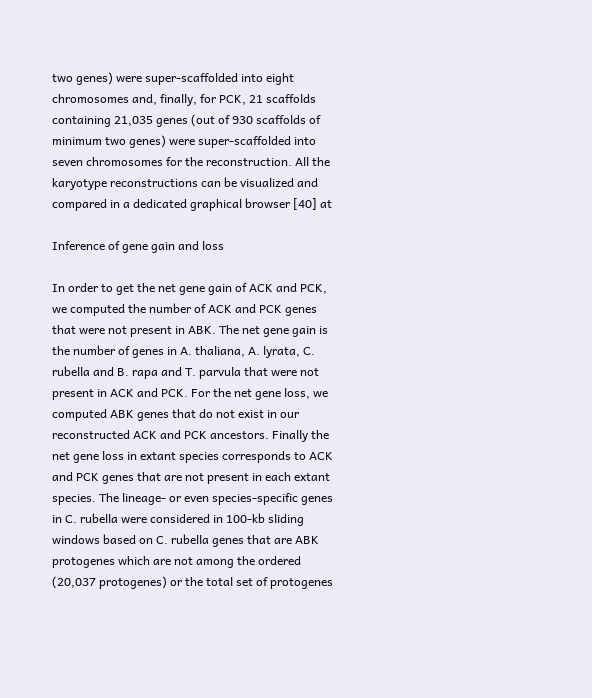two genes) were super-scaffolded into eight chromosomes and, finally, for PCK, 21 scaffolds containing 21,035 genes (out of 930 scaffolds of minimum two genes) were super-scaffolded into seven chromosomes for the reconstruction. All the karyotype reconstructions can be visualized and compared in a dedicated graphical browser [40] at

Inference of gene gain and loss

In order to get the net gene gain of ACK and PCK, we computed the number of ACK and PCK genes that were not present in ABK. The net gene gain is the number of genes in A. thaliana, A. lyrata, C. rubella and B. rapa and T. parvula that were not present in ACK and PCK. For the net gene loss, we computed ABK genes that do not exist in our reconstructed ACK and PCK ancestors. Finally the net gene loss in extant species corresponds to ACK and PCK genes that are not present in each extant species. The lineage- or even species-specific genes in C. rubella were considered in 100-kb sliding windows based on C. rubella genes that are ABK protogenes which are not among the ordered (20,037 protogenes) or the total set of protogenes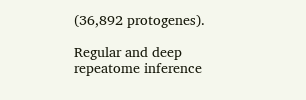(36,892 protogenes).

Regular and deep repeatome inference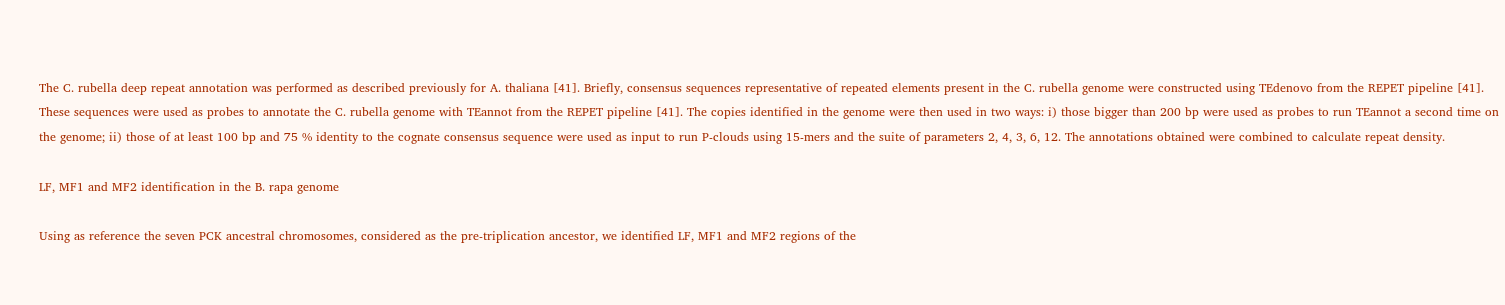The C. rubella deep repeat annotation was performed as described previously for A. thaliana [41]. Briefly, consensus sequences representative of repeated elements present in the C. rubella genome were constructed using TEdenovo from the REPET pipeline [41]. These sequences were used as probes to annotate the C. rubella genome with TEannot from the REPET pipeline [41]. The copies identified in the genome were then used in two ways: i) those bigger than 200 bp were used as probes to run TEannot a second time on the genome; ii) those of at least 100 bp and 75 % identity to the cognate consensus sequence were used as input to run P-clouds using 15-mers and the suite of parameters 2, 4, 3, 6, 12. The annotations obtained were combined to calculate repeat density.

LF, MF1 and MF2 identification in the B. rapa genome

Using as reference the seven PCK ancestral chromosomes, considered as the pre-triplication ancestor, we identified LF, MF1 and MF2 regions of the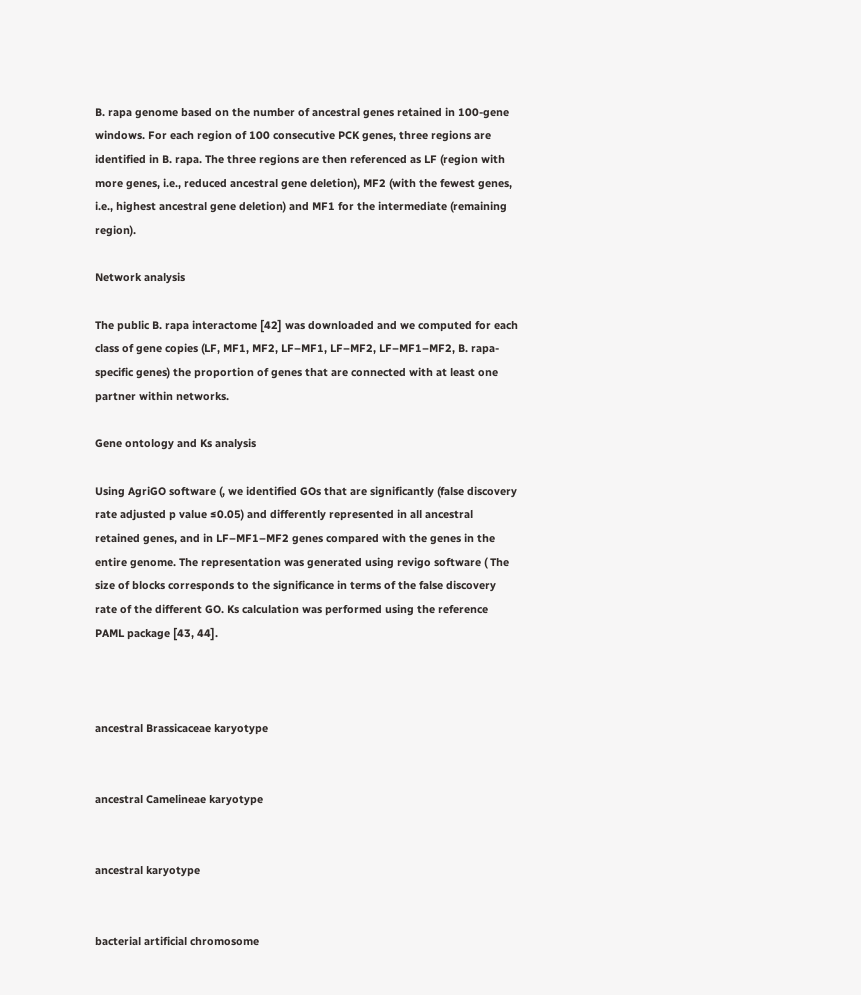B. rapa genome based on the number of ancestral genes retained in 100-gene windows. For each region of 100 consecutive PCK genes, three regions are identified in B. rapa. The three regions are then referenced as LF (region with more genes, i.e., reduced ancestral gene deletion), MF2 (with the fewest genes, i.e., highest ancestral gene deletion) and MF1 for the intermediate (remaining region).

Network analysis

The public B. rapa interactome [42] was downloaded and we computed for each class of gene copies (LF, MF1, MF2, LF–MF1, LF–MF2, LF–MF1–MF2, B. rapa-specific genes) the proportion of genes that are connected with at least one partner within networks.

Gene ontology and Ks analysis

Using AgriGO software (, we identified GOs that are significantly (false discovery rate adjusted p value ≤0.05) and differently represented in all ancestral retained genes, and in LF–MF1–MF2 genes compared with the genes in the entire genome. The representation was generated using revigo software ( The size of blocks corresponds to the significance in terms of the false discovery rate of the different GO. Ks calculation was performed using the reference PAML package [43, 44].



ancestral Brassicaceae karyotype


ancestral Camelineae karyotype


ancestral karyotype


bacterial artificial chromosome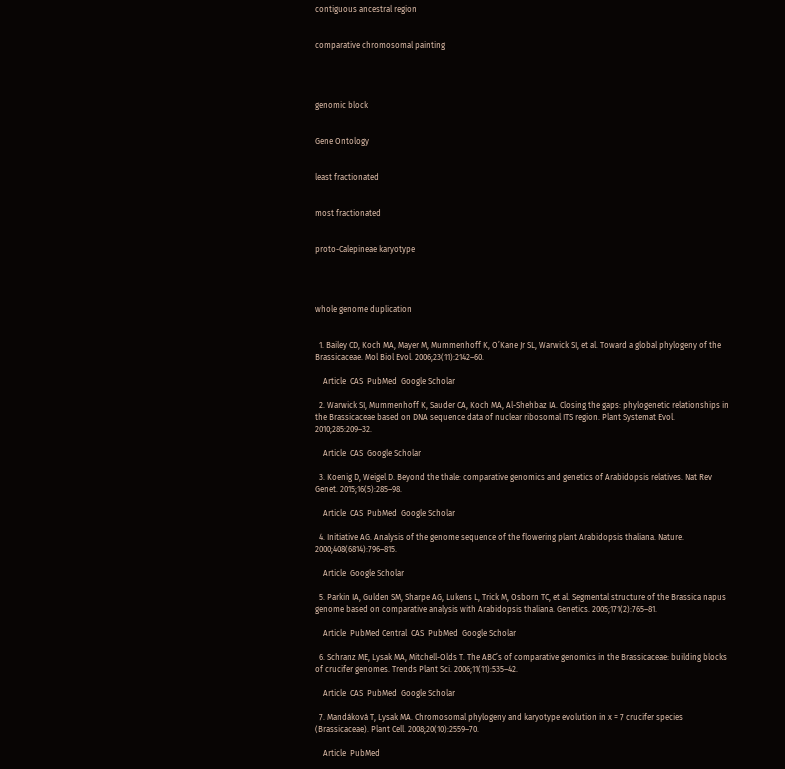contiguous ancestral region


comparative chromosomal painting




genomic block


Gene Ontology


least fractionated


most fractionated


proto-Calepineae karyotype




whole genome duplication


  1. Bailey CD, Koch MA, Mayer M, Mummenhoff K, O’Kane Jr SL, Warwick SI, et al. Toward a global phylogeny of the Brassicaceae. Mol Biol Evol. 2006;23(11):2142–60.

    Article  CAS  PubMed  Google Scholar

  2. Warwick SI, Mummenhoff K, Sauder CA, Koch MA, Al-Shehbaz IA. Closing the gaps: phylogenetic relationships in the Brassicaceae based on DNA sequence data of nuclear ribosomal ITS region. Plant Systemat Evol. 2010;285:209–32.

    Article  CAS  Google Scholar

  3. Koenig D, Weigel D. Beyond the thale: comparative genomics and genetics of Arabidopsis relatives. Nat Rev Genet. 2015;16(5):285–98.

    Article  CAS  PubMed  Google Scholar

  4. Initiative AG. Analysis of the genome sequence of the flowering plant Arabidopsis thaliana. Nature. 2000;408(6814):796–815.

    Article  Google Scholar

  5. Parkin IA, Gulden SM, Sharpe AG, Lukens L, Trick M, Osborn TC, et al. Segmental structure of the Brassica napus genome based on comparative analysis with Arabidopsis thaliana. Genetics. 2005;171(2):765–81.

    Article  PubMed Central  CAS  PubMed  Google Scholar

  6. Schranz ME, Lysak MA, Mitchell-Olds T. The ABC’s of comparative genomics in the Brassicaceae: building blocks of crucifer genomes. Trends Plant Sci. 2006;11(11):535–42.

    Article  CAS  PubMed  Google Scholar

  7. Mandáková T, Lysak MA. Chromosomal phylogeny and karyotype evolution in x = 7 crucifer species (Brassicaceae). Plant Cell. 2008;20(10):2559–70.

    Article  PubMed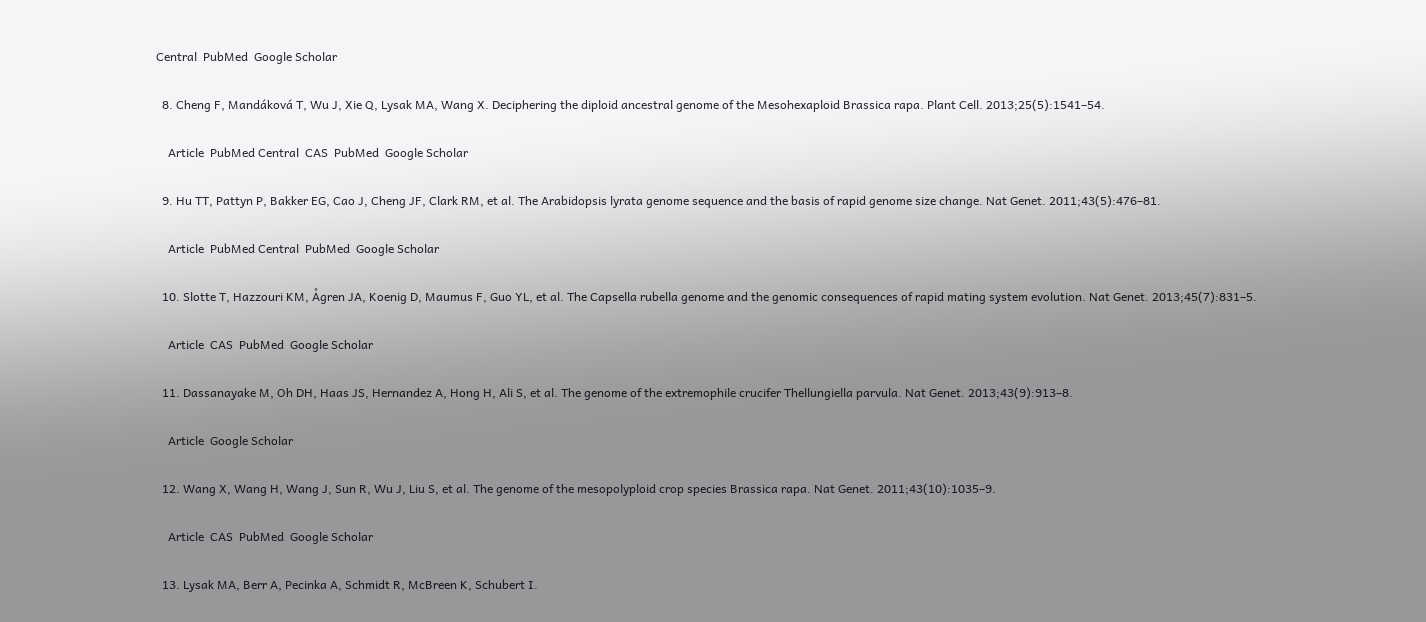Central  PubMed  Google Scholar

  8. Cheng F, Mandáková T, Wu J, Xie Q, Lysak MA, Wang X. Deciphering the diploid ancestral genome of the Mesohexaploid Brassica rapa. Plant Cell. 2013;25(5):1541–54.

    Article  PubMed Central  CAS  PubMed  Google Scholar

  9. Hu TT, Pattyn P, Bakker EG, Cao J, Cheng JF, Clark RM, et al. The Arabidopsis lyrata genome sequence and the basis of rapid genome size change. Nat Genet. 2011;43(5):476–81.

    Article  PubMed Central  PubMed  Google Scholar

  10. Slotte T, Hazzouri KM, Ågren JA, Koenig D, Maumus F, Guo YL, et al. The Capsella rubella genome and the genomic consequences of rapid mating system evolution. Nat Genet. 2013;45(7):831–5.

    Article  CAS  PubMed  Google Scholar

  11. Dassanayake M, Oh DH, Haas JS, Hernandez A, Hong H, Ali S, et al. The genome of the extremophile crucifer Thellungiella parvula. Nat Genet. 2013;43(9):913–8.

    Article  Google Scholar

  12. Wang X, Wang H, Wang J, Sun R, Wu J, Liu S, et al. The genome of the mesopolyploid crop species Brassica rapa. Nat Genet. 2011;43(10):1035–9.

    Article  CAS  PubMed  Google Scholar

  13. Lysak MA, Berr A, Pecinka A, Schmidt R, McBreen K, Schubert I.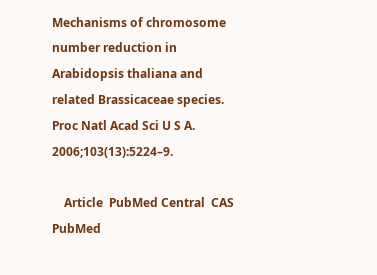Mechanisms of chromosome number reduction in Arabidopsis thaliana and related Brassicaceae species. Proc Natl Acad Sci U S A. 2006;103(13):5224–9.

    Article  PubMed Central  CAS  PubMed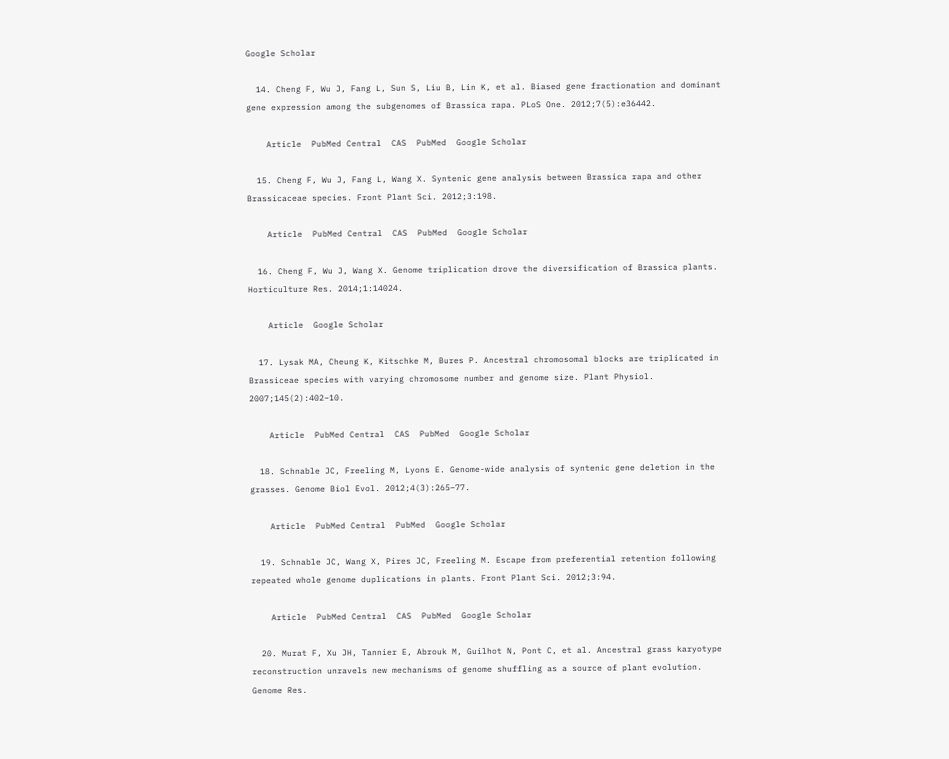Google Scholar

  14. Cheng F, Wu J, Fang L, Sun S, Liu B, Lin K, et al. Biased gene fractionation and dominant gene expression among the subgenomes of Brassica rapa. PLoS One. 2012;7(5):e36442.

    Article  PubMed Central  CAS  PubMed  Google Scholar

  15. Cheng F, Wu J, Fang L, Wang X. Syntenic gene analysis between Brassica rapa and other Brassicaceae species. Front Plant Sci. 2012;3:198.

    Article  PubMed Central  CAS  PubMed  Google Scholar

  16. Cheng F, Wu J, Wang X. Genome triplication drove the diversification of Brassica plants. Horticulture Res. 2014;1:14024.

    Article  Google Scholar

  17. Lysak MA, Cheung K, Kitschke M, Bures P. Ancestral chromosomal blocks are triplicated in Brassiceae species with varying chromosome number and genome size. Plant Physiol. 2007;145(2):402–10.

    Article  PubMed Central  CAS  PubMed  Google Scholar

  18. Schnable JC, Freeling M, Lyons E. Genome-wide analysis of syntenic gene deletion in the grasses. Genome Biol Evol. 2012;4(3):265–77.

    Article  PubMed Central  PubMed  Google Scholar

  19. Schnable JC, Wang X, Pires JC, Freeling M. Escape from preferential retention following repeated whole genome duplications in plants. Front Plant Sci. 2012;3:94.

    Article  PubMed Central  CAS  PubMed  Google Scholar

  20. Murat F, Xu JH, Tannier E, Abrouk M, Guilhot N, Pont C, et al. Ancestral grass karyotype reconstruction unravels new mechanisms of genome shuffling as a source of plant evolution. Genome Res.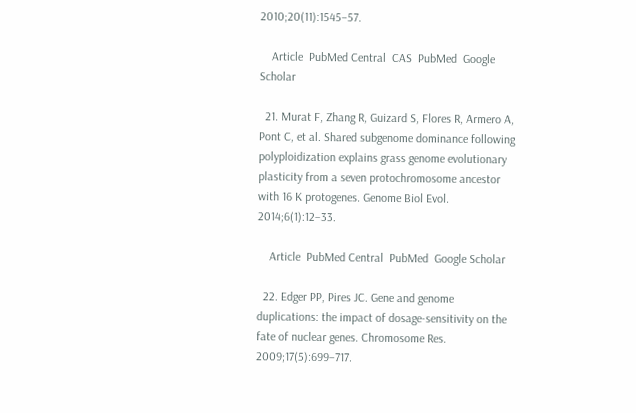2010;20(11):1545–57.

    Article  PubMed Central  CAS  PubMed  Google Scholar

  21. Murat F, Zhang R, Guizard S, Flores R, Armero A, Pont C, et al. Shared subgenome dominance following polyploidization explains grass genome evolutionary plasticity from a seven protochromosome ancestor with 16 K protogenes. Genome Biol Evol. 2014;6(1):12–33.

    Article  PubMed Central  PubMed  Google Scholar

  22. Edger PP, Pires JC. Gene and genome duplications: the impact of dosage-sensitivity on the fate of nuclear genes. Chromosome Res. 2009;17(5):699–717.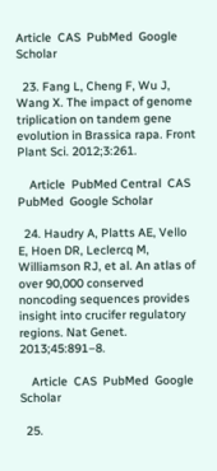Article  CAS  PubMed  Google Scholar

  23. Fang L, Cheng F, Wu J, Wang X. The impact of genome triplication on tandem gene evolution in Brassica rapa. Front Plant Sci. 2012;3:261.

    Article  PubMed Central  CAS  PubMed  Google Scholar

  24. Haudry A, Platts AE, Vello E, Hoen DR, Leclercq M, Williamson RJ, et al. An atlas of over 90,000 conserved noncoding sequences provides insight into crucifer regulatory regions. Nat Genet. 2013;45:891–8.

    Article  CAS  PubMed  Google Scholar

  25.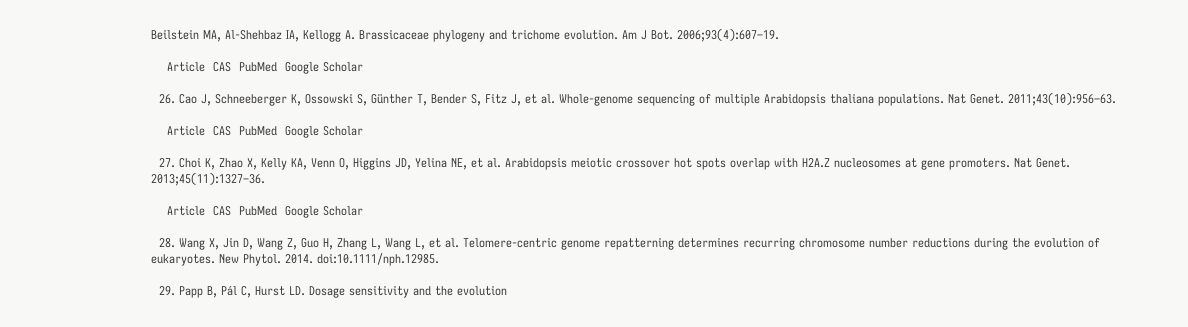Beilstein MA, Al-Shehbaz IA, Kellogg A. Brassicaceae phylogeny and trichome evolution. Am J Bot. 2006;93(4):607–19.

    Article  CAS  PubMed  Google Scholar

  26. Cao J, Schneeberger K, Ossowski S, Günther T, Bender S, Fitz J, et al. Whole-genome sequencing of multiple Arabidopsis thaliana populations. Nat Genet. 2011;43(10):956–63.

    Article  CAS  PubMed  Google Scholar

  27. Choi K, Zhao X, Kelly KA, Venn O, Higgins JD, Yelina NE, et al. Arabidopsis meiotic crossover hot spots overlap with H2A.Z nucleosomes at gene promoters. Nat Genet. 2013;45(11):1327–36.

    Article  CAS  PubMed  Google Scholar

  28. Wang X, Jin D, Wang Z, Guo H, Zhang L, Wang L, et al. Telomere-centric genome repatterning determines recurring chromosome number reductions during the evolution of eukaryotes. New Phytol. 2014. doi:10.1111/nph.12985.

  29. Papp B, Pál C, Hurst LD. Dosage sensitivity and the evolution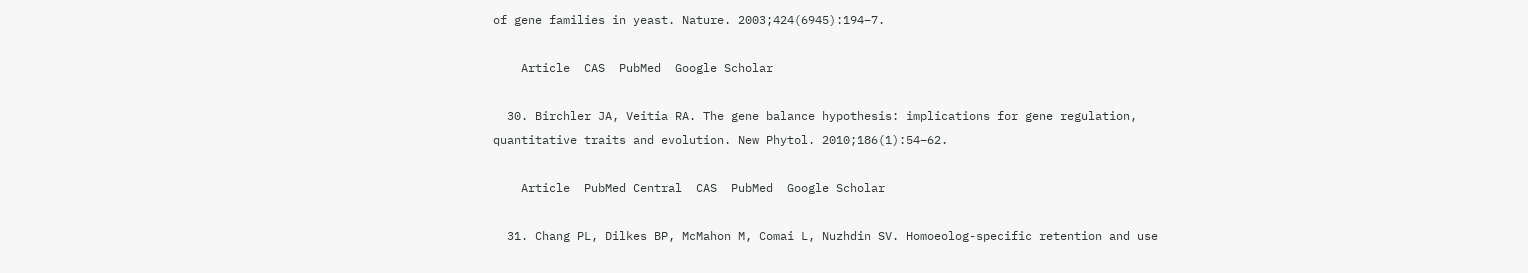of gene families in yeast. Nature. 2003;424(6945):194–7.

    Article  CAS  PubMed  Google Scholar

  30. Birchler JA, Veitia RA. The gene balance hypothesis: implications for gene regulation, quantitative traits and evolution. New Phytol. 2010;186(1):54–62.

    Article  PubMed Central  CAS  PubMed  Google Scholar

  31. Chang PL, Dilkes BP, McMahon M, Comai L, Nuzhdin SV. Homoeolog-specific retention and use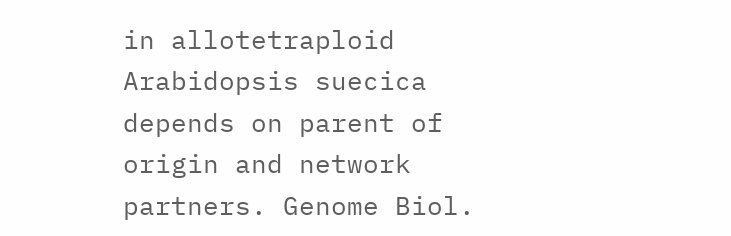in allotetraploid Arabidopsis suecica depends on parent of origin and network partners. Genome Biol.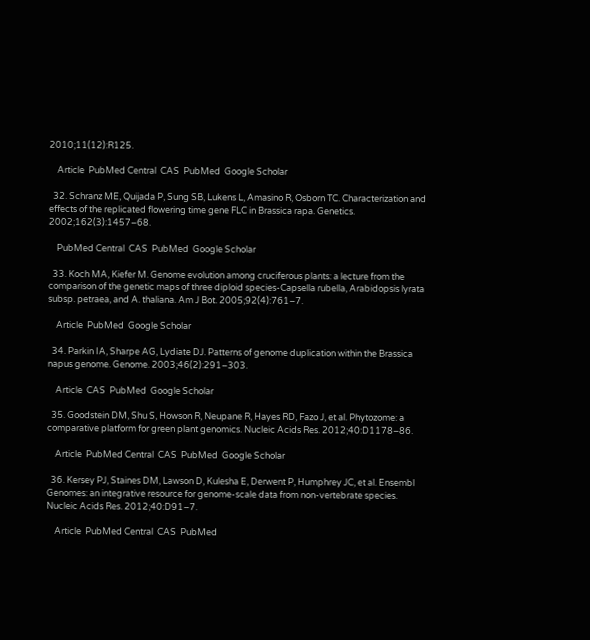2010;11(12):R125.

    Article  PubMed Central  CAS  PubMed  Google Scholar

  32. Schranz ME, Quijada P, Sung SB, Lukens L, Amasino R, Osborn TC. Characterization and effects of the replicated flowering time gene FLC in Brassica rapa. Genetics. 2002;162(3):1457–68.

    PubMed Central  CAS  PubMed  Google Scholar

  33. Koch MA, Kiefer M. Genome evolution among cruciferous plants: a lecture from the comparison of the genetic maps of three diploid species-Capsella rubella, Arabidopsis lyrata subsp. petraea, and A. thaliana. Am J Bot. 2005;92(4):761–7.

    Article  PubMed  Google Scholar

  34. Parkin IA, Sharpe AG, Lydiate DJ. Patterns of genome duplication within the Brassica napus genome. Genome. 2003;46(2):291–303.

    Article  CAS  PubMed  Google Scholar

  35. Goodstein DM, Shu S, Howson R, Neupane R, Hayes RD, Fazo J, et al. Phytozome: a comparative platform for green plant genomics. Nucleic Acids Res. 2012;40:D1178–86.

    Article  PubMed Central  CAS  PubMed  Google Scholar

  36. Kersey PJ, Staines DM, Lawson D, Kulesha E, Derwent P, Humphrey JC, et al. Ensembl Genomes: an integrative resource for genome-scale data from non-vertebrate species. Nucleic Acids Res. 2012;40:D91–7.

    Article  PubMed Central  CAS  PubMed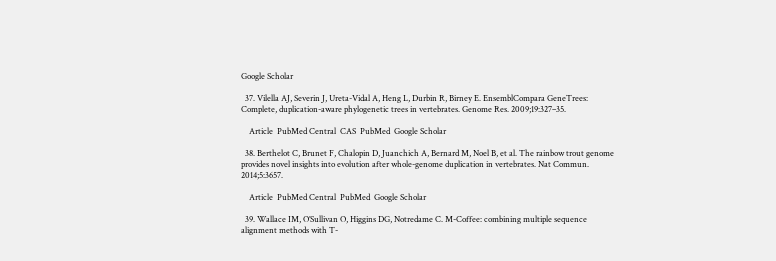Google Scholar

  37. Vilella AJ, Severin J, Ureta-Vidal A, Heng L, Durbin R, Birney E. EnsemblCompara GeneTrees: Complete, duplication-aware phylogenetic trees in vertebrates. Genome Res. 2009;19:327–35.

    Article  PubMed Central  CAS  PubMed  Google Scholar

  38. Berthelot C, Brunet F, Chalopin D, Juanchich A, Bernard M, Noel B, et al. The rainbow trout genome provides novel insights into evolution after whole-genome duplication in vertebrates. Nat Commun. 2014;5:3657.

    Article  PubMed Central  PubMed  Google Scholar

  39. Wallace IM, O’Sullivan O, Higgins DG, Notredame C. M-Coffee: combining multiple sequence alignment methods with T-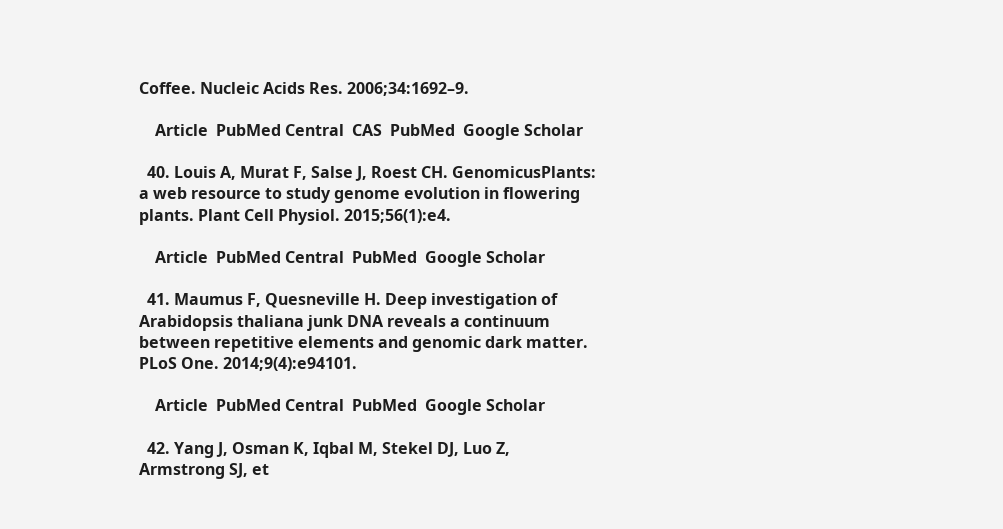Coffee. Nucleic Acids Res. 2006;34:1692–9.

    Article  PubMed Central  CAS  PubMed  Google Scholar

  40. Louis A, Murat F, Salse J, Roest CH. GenomicusPlants: a web resource to study genome evolution in flowering plants. Plant Cell Physiol. 2015;56(1):e4.

    Article  PubMed Central  PubMed  Google Scholar

  41. Maumus F, Quesneville H. Deep investigation of Arabidopsis thaliana junk DNA reveals a continuum between repetitive elements and genomic dark matter. PLoS One. 2014;9(4):e94101.

    Article  PubMed Central  PubMed  Google Scholar

  42. Yang J, Osman K, Iqbal M, Stekel DJ, Luo Z, Armstrong SJ, et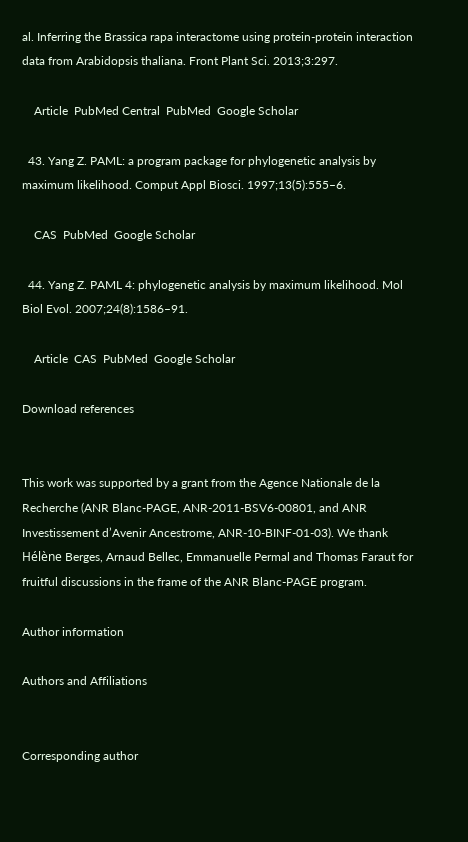al. Inferring the Brassica rapa interactome using protein-protein interaction data from Arabidopsis thaliana. Front Plant Sci. 2013;3:297.

    Article  PubMed Central  PubMed  Google Scholar

  43. Yang Z. PAML: a program package for phylogenetic analysis by maximum likelihood. Comput Appl Biosci. 1997;13(5):555–6.

    CAS  PubMed  Google Scholar

  44. Yang Z. PAML 4: phylogenetic analysis by maximum likelihood. Mol Biol Evol. 2007;24(8):1586–91.

    Article  CAS  PubMed  Google Scholar

Download references


This work was supported by a grant from the Agence Nationale de la Recherche (ANR Blanc-PAGE, ANR-2011-BSV6-00801, and ANR Investissement d’Avenir Ancestrome, ANR-10-BINF-01-03). We thank Hélène Berges, Arnaud Bellec, Emmanuelle Permal and Thomas Faraut for fruitful discussions in the frame of the ANR Blanc-PAGE program.

Author information

Authors and Affiliations


Corresponding author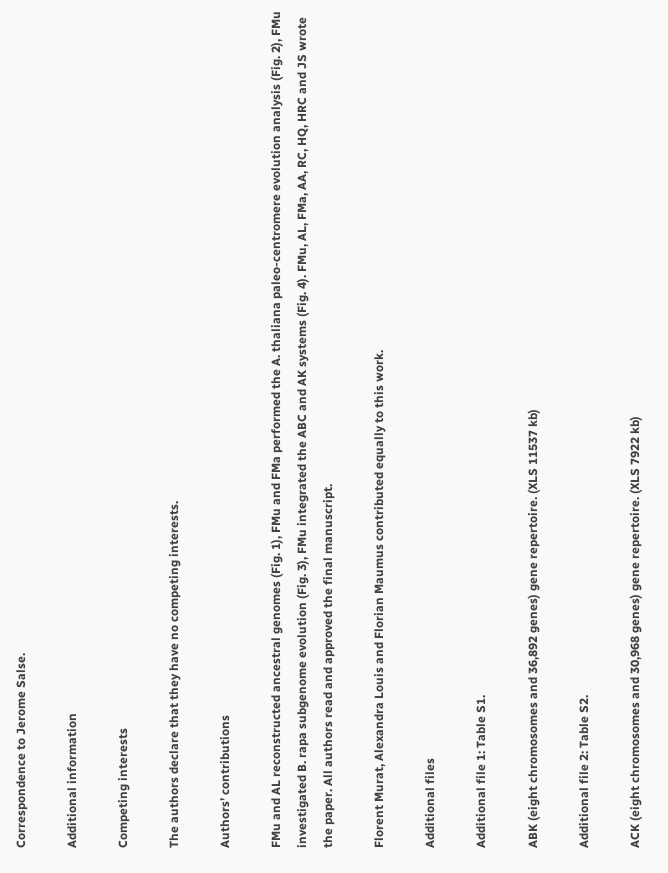Correspondence to Jerome Salse.

Additional information

Competing interests

The authors declare that they have no competing interests.

Authors’ contributions

FMu and AL reconstructed ancestral genomes (Fig. 1), FMu and FMa performed the A. thaliana paleo-centromere evolution analysis (Fig. 2), FMu investigated B. rapa subgenome evolution (Fig. 3), FMu integrated the ABC and AK systems (Fig. 4). FMu, AL, FMa, AA, RC, HQ, HRC and JS wrote the paper. All authors read and approved the final manuscript.

Florent Murat, Alexandra Louis and Florian Maumus contributed equally to this work.

Additional files

Additional file 1: Table S1.

ABK (eight chromosomes and 36,892 genes) gene repertoire. (XLS 11537 kb)

Additional file 2: Table S2.

ACK (eight chromosomes and 30,968 genes) gene repertoire. (XLS 7922 kb)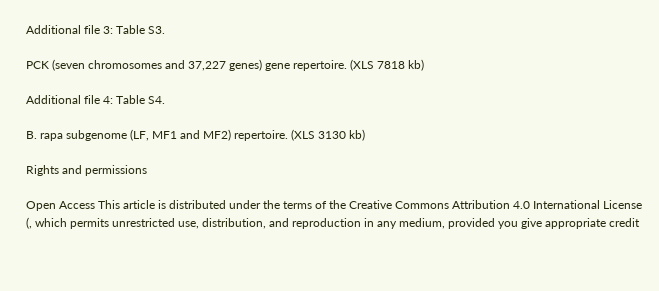Additional file 3: Table S3.

PCK (seven chromosomes and 37,227 genes) gene repertoire. (XLS 7818 kb)

Additional file 4: Table S4.

B. rapa subgenome (LF, MF1 and MF2) repertoire. (XLS 3130 kb)

Rights and permissions

Open Access This article is distributed under the terms of the Creative Commons Attribution 4.0 International License (, which permits unrestricted use, distribution, and reproduction in any medium, provided you give appropriate credit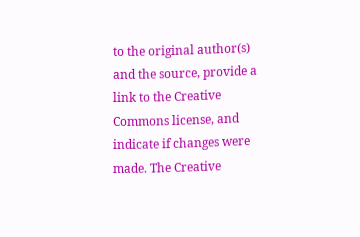to the original author(s) and the source, provide a link to the Creative Commons license, and indicate if changes were made. The Creative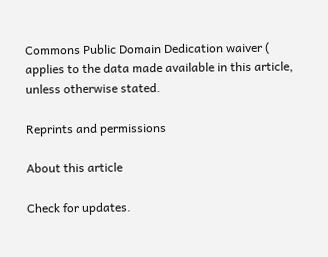Commons Public Domain Dedication waiver ( applies to the data made available in this article, unless otherwise stated.

Reprints and permissions

About this article

Check for updates.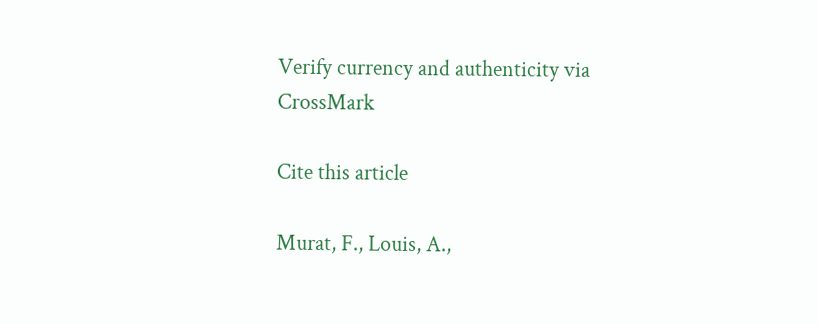Verify currency and authenticity via CrossMark

Cite this article

Murat, F., Louis, A.,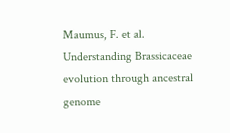Maumus, F. et al. Understanding Brassicaceae evolution through ancestral genome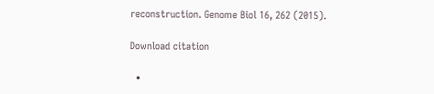reconstruction. Genome Biol 16, 262 (2015).

Download citation

  •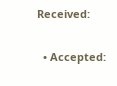Received:

  • Accepted: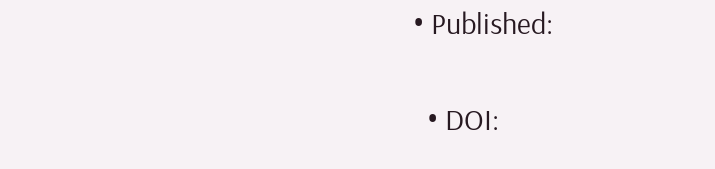• Published:

  • DOI: